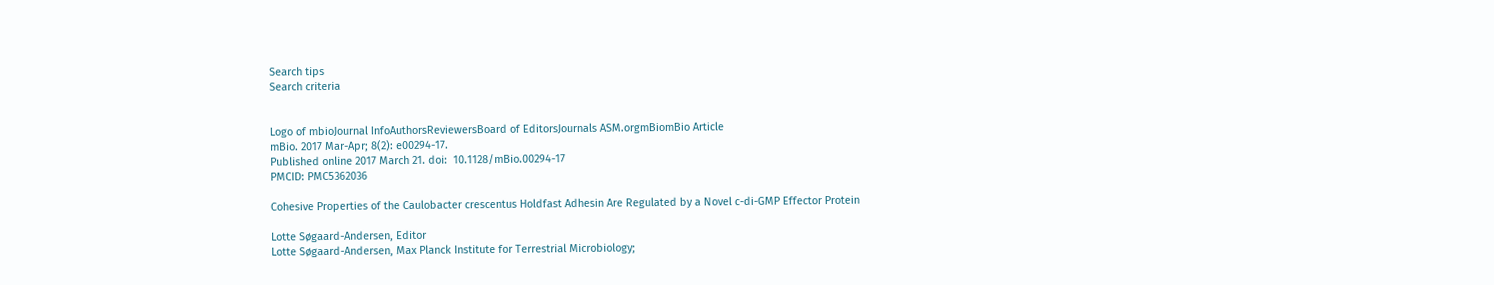Search tips
Search criteria


Logo of mbioJournal InfoAuthorsReviewersBoard of EditorsJournals ASM.orgmBiomBio Article
mBio. 2017 Mar-Apr; 8(2): e00294-17.
Published online 2017 March 21. doi:  10.1128/mBio.00294-17
PMCID: PMC5362036

Cohesive Properties of the Caulobacter crescentus Holdfast Adhesin Are Regulated by a Novel c-di-GMP Effector Protein

Lotte Søgaard-Andersen, Editor
Lotte Søgaard-Andersen, Max Planck Institute for Terrestrial Microbiology;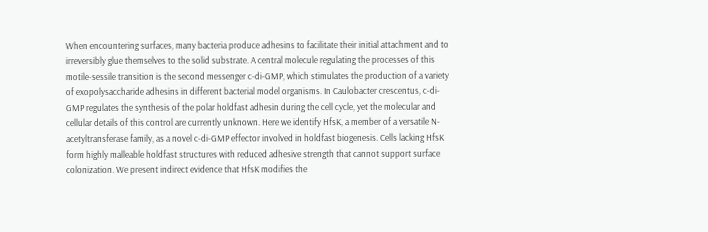When encountering surfaces, many bacteria produce adhesins to facilitate their initial attachment and to irreversibly glue themselves to the solid substrate. A central molecule regulating the processes of this motile-sessile transition is the second messenger c-di-GMP, which stimulates the production of a variety of exopolysaccharide adhesins in different bacterial model organisms. In Caulobacter crescentus, c-di-GMP regulates the synthesis of the polar holdfast adhesin during the cell cycle, yet the molecular and cellular details of this control are currently unknown. Here we identify HfsK, a member of a versatile N-acetyltransferase family, as a novel c-di-GMP effector involved in holdfast biogenesis. Cells lacking HfsK form highly malleable holdfast structures with reduced adhesive strength that cannot support surface colonization. We present indirect evidence that HfsK modifies the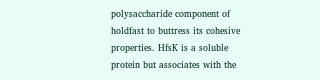polysaccharide component of holdfast to buttress its cohesive properties. HfsK is a soluble protein but associates with the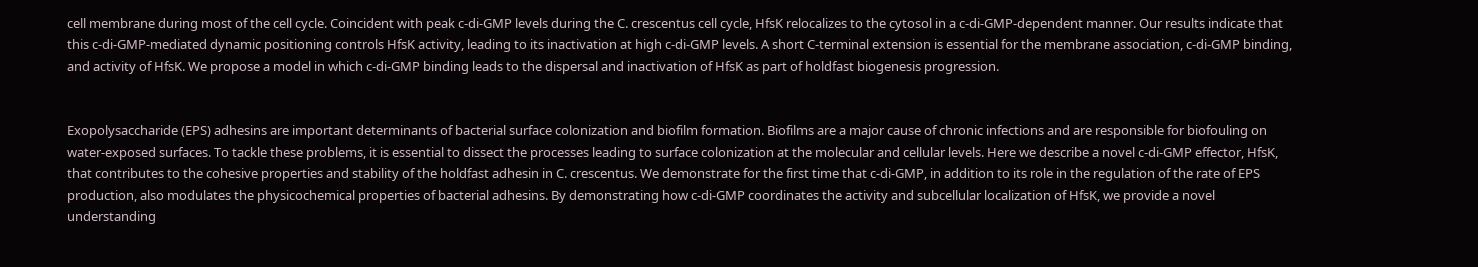cell membrane during most of the cell cycle. Coincident with peak c-di-GMP levels during the C. crescentus cell cycle, HfsK relocalizes to the cytosol in a c-di-GMP-dependent manner. Our results indicate that this c-di-GMP-mediated dynamic positioning controls HfsK activity, leading to its inactivation at high c-di-GMP levels. A short C-terminal extension is essential for the membrane association, c-di-GMP binding, and activity of HfsK. We propose a model in which c-di-GMP binding leads to the dispersal and inactivation of HfsK as part of holdfast biogenesis progression.


Exopolysaccharide (EPS) adhesins are important determinants of bacterial surface colonization and biofilm formation. Biofilms are a major cause of chronic infections and are responsible for biofouling on water-exposed surfaces. To tackle these problems, it is essential to dissect the processes leading to surface colonization at the molecular and cellular levels. Here we describe a novel c-di-GMP effector, HfsK, that contributes to the cohesive properties and stability of the holdfast adhesin in C. crescentus. We demonstrate for the first time that c-di-GMP, in addition to its role in the regulation of the rate of EPS production, also modulates the physicochemical properties of bacterial adhesins. By demonstrating how c-di-GMP coordinates the activity and subcellular localization of HfsK, we provide a novel understanding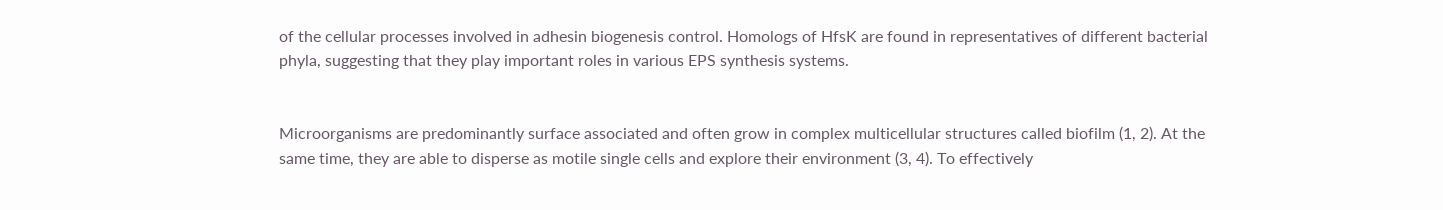of the cellular processes involved in adhesin biogenesis control. Homologs of HfsK are found in representatives of different bacterial phyla, suggesting that they play important roles in various EPS synthesis systems.


Microorganisms are predominantly surface associated and often grow in complex multicellular structures called biofilm (1, 2). At the same time, they are able to disperse as motile single cells and explore their environment (3, 4). To effectively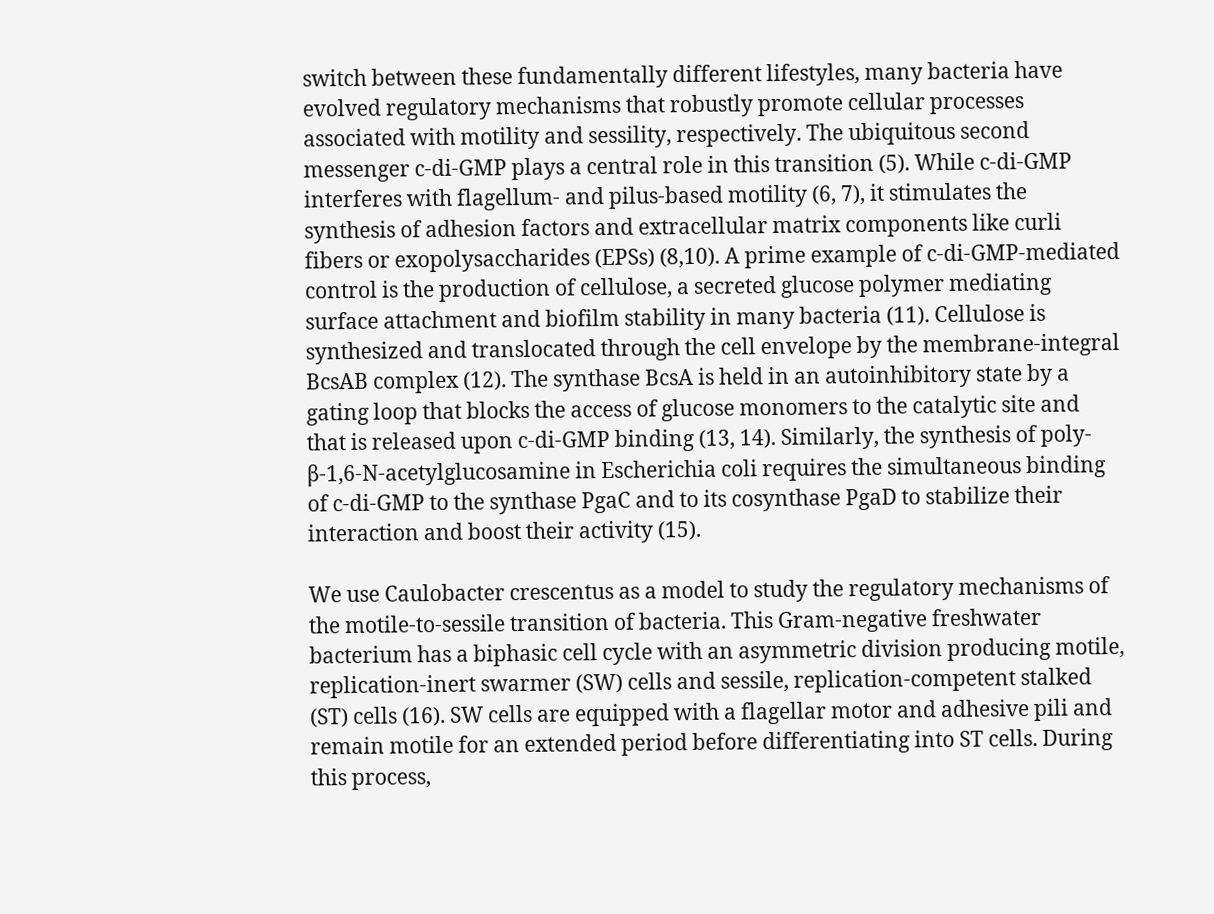switch between these fundamentally different lifestyles, many bacteria have evolved regulatory mechanisms that robustly promote cellular processes associated with motility and sessility, respectively. The ubiquitous second messenger c-di-GMP plays a central role in this transition (5). While c-di-GMP interferes with flagellum- and pilus-based motility (6, 7), it stimulates the synthesis of adhesion factors and extracellular matrix components like curli fibers or exopolysaccharides (EPSs) (8,10). A prime example of c-di-GMP-mediated control is the production of cellulose, a secreted glucose polymer mediating surface attachment and biofilm stability in many bacteria (11). Cellulose is synthesized and translocated through the cell envelope by the membrane-integral BcsAB complex (12). The synthase BcsA is held in an autoinhibitory state by a gating loop that blocks the access of glucose monomers to the catalytic site and that is released upon c-di-GMP binding (13, 14). Similarly, the synthesis of poly-β-1,6-N-acetylglucosamine in Escherichia coli requires the simultaneous binding of c-di-GMP to the synthase PgaC and to its cosynthase PgaD to stabilize their interaction and boost their activity (15).

We use Caulobacter crescentus as a model to study the regulatory mechanisms of the motile-to-sessile transition of bacteria. This Gram-negative freshwater bacterium has a biphasic cell cycle with an asymmetric division producing motile, replication-inert swarmer (SW) cells and sessile, replication-competent stalked (ST) cells (16). SW cells are equipped with a flagellar motor and adhesive pili and remain motile for an extended period before differentiating into ST cells. During this process,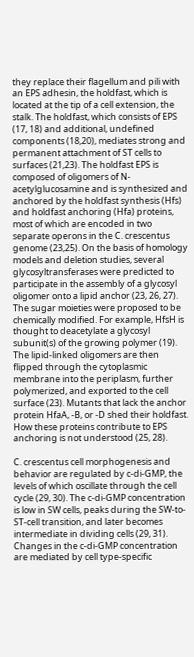they replace their flagellum and pili with an EPS adhesin, the holdfast, which is located at the tip of a cell extension, the stalk. The holdfast, which consists of EPS (17, 18) and additional, undefined components (18,20), mediates strong and permanent attachment of ST cells to surfaces (21,23). The holdfast EPS is composed of oligomers of N-acetylglucosamine and is synthesized and anchored by the holdfast synthesis (Hfs) and holdfast anchoring (Hfa) proteins, most of which are encoded in two separate operons in the C. crescentus genome (23,25). On the basis of homology models and deletion studies, several glycosyltransferases were predicted to participate in the assembly of a glycosyl oligomer onto a lipid anchor (23, 26, 27). The sugar moieties were proposed to be chemically modified. For example, HfsH is thought to deacetylate a glycosyl subunit(s) of the growing polymer (19). The lipid-linked oligomers are then flipped through the cytoplasmic membrane into the periplasm, further polymerized, and exported to the cell surface (23). Mutants that lack the anchor protein HfaA, -B, or -D shed their holdfast. How these proteins contribute to EPS anchoring is not understood (25, 28).

C. crescentus cell morphogenesis and behavior are regulated by c-di-GMP, the levels of which oscillate through the cell cycle (29, 30). The c-di-GMP concentration is low in SW cells, peaks during the SW-to-ST-cell transition, and later becomes intermediate in dividing cells (29, 31). Changes in the c-di-GMP concentration are mediated by cell type-specific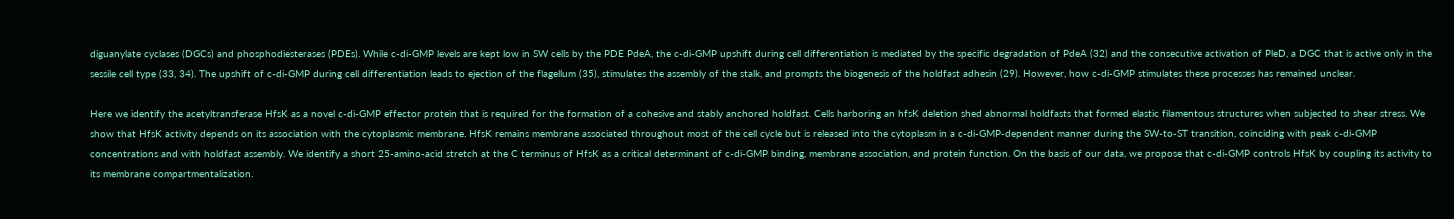diguanylate cyclases (DGCs) and phosphodiesterases (PDEs). While c-di-GMP levels are kept low in SW cells by the PDE PdeA, the c-di-GMP upshift during cell differentiation is mediated by the specific degradation of PdeA (32) and the consecutive activation of PleD, a DGC that is active only in the sessile cell type (33, 34). The upshift of c-di-GMP during cell differentiation leads to ejection of the flagellum (35), stimulates the assembly of the stalk, and prompts the biogenesis of the holdfast adhesin (29). However, how c-di-GMP stimulates these processes has remained unclear.

Here we identify the acetyltransferase HfsK as a novel c-di-GMP effector protein that is required for the formation of a cohesive and stably anchored holdfast. Cells harboring an hfsK deletion shed abnormal holdfasts that formed elastic filamentous structures when subjected to shear stress. We show that HfsK activity depends on its association with the cytoplasmic membrane. HfsK remains membrane associated throughout most of the cell cycle but is released into the cytoplasm in a c-di-GMP-dependent manner during the SW-to-ST transition, coinciding with peak c-di-GMP concentrations and with holdfast assembly. We identify a short 25-amino-acid stretch at the C terminus of HfsK as a critical determinant of c-di-GMP binding, membrane association, and protein function. On the basis of our data, we propose that c-di-GMP controls HfsK by coupling its activity to its membrane compartmentalization.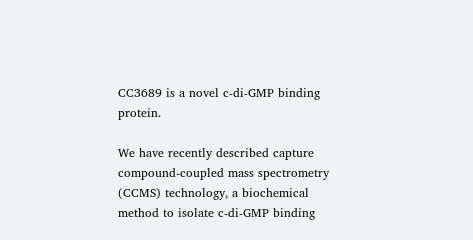CC3689 is a novel c-di-GMP binding protein.

We have recently described capture compound-coupled mass spectrometry (CCMS) technology, a biochemical method to isolate c-di-GMP binding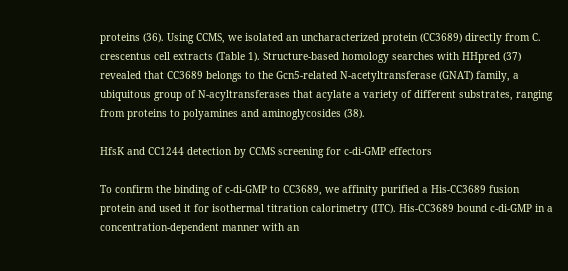proteins (36). Using CCMS, we isolated an uncharacterized protein (CC3689) directly from C. crescentus cell extracts (Table 1). Structure-based homology searches with HHpred (37) revealed that CC3689 belongs to the Gcn5-related N-acetyltransferase (GNAT) family, a ubiquitous group of N-acyltransferases that acylate a variety of different substrates, ranging from proteins to polyamines and aminoglycosides (38).

HfsK and CC1244 detection by CCMS screening for c-di-GMP effectors

To confirm the binding of c-di-GMP to CC3689, we affinity purified a His-CC3689 fusion protein and used it for isothermal titration calorimetry (ITC). His-CC3689 bound c-di-GMP in a concentration-dependent manner with an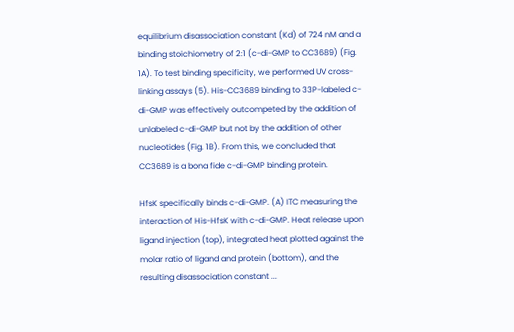equilibrium disassociation constant (Kd) of 724 nM and a binding stoichiometry of 2:1 (c-di-GMP to CC3689) (Fig. 1A). To test binding specificity, we performed UV cross-linking assays (5). His-CC3689 binding to 33P-labeled c-di-GMP was effectively outcompeted by the addition of unlabeled c-di-GMP but not by the addition of other nucleotides (Fig. 1B). From this, we concluded that CC3689 is a bona fide c-di-GMP binding protein.

HfsK specifically binds c-di-GMP. (A) ITC measuring the interaction of His-HfsK with c-di-GMP. Heat release upon ligand injection (top), integrated heat plotted against the molar ratio of ligand and protein (bottom), and the resulting disassociation constant ...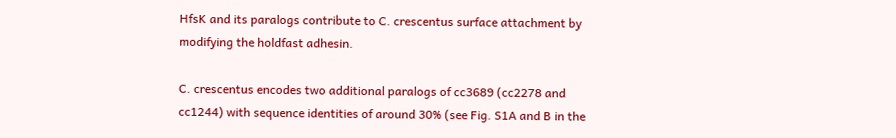HfsK and its paralogs contribute to C. crescentus surface attachment by modifying the holdfast adhesin.

C. crescentus encodes two additional paralogs of cc3689 (cc2278 and cc1244) with sequence identities of around 30% (see Fig. S1A and B in the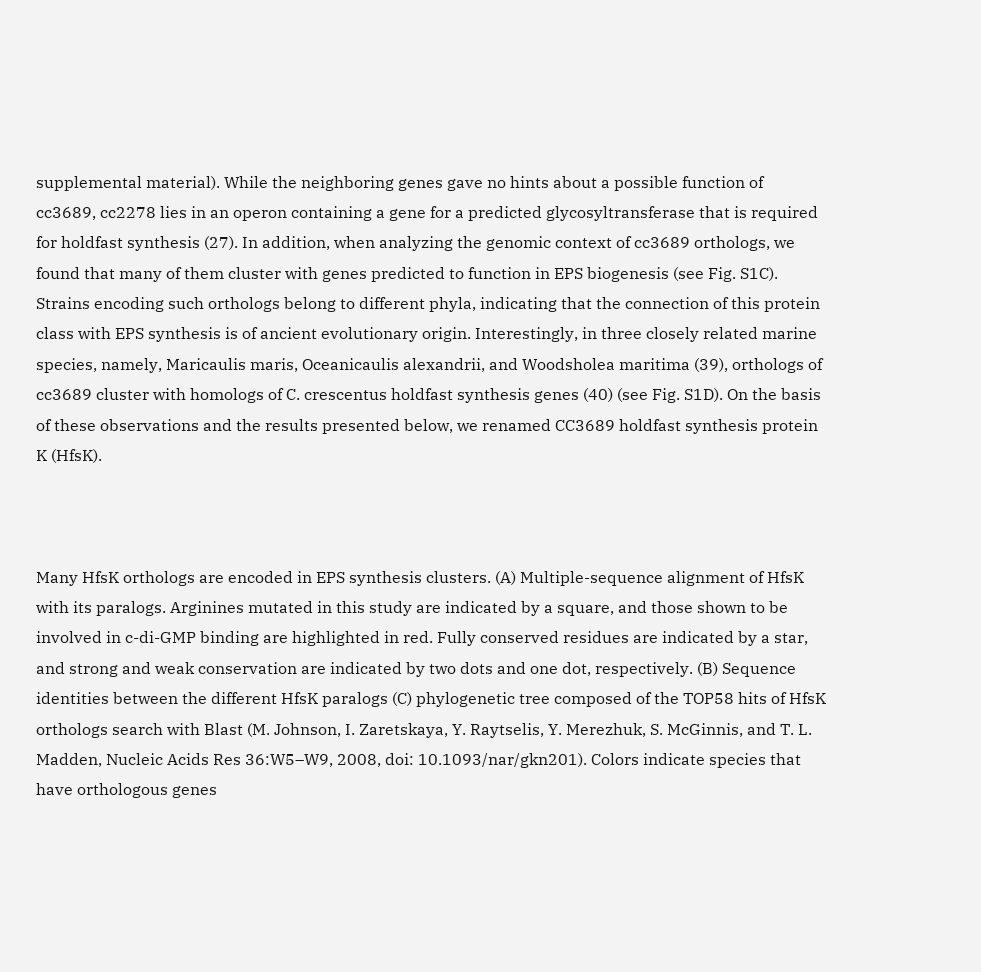supplemental material). While the neighboring genes gave no hints about a possible function of cc3689, cc2278 lies in an operon containing a gene for a predicted glycosyltransferase that is required for holdfast synthesis (27). In addition, when analyzing the genomic context of cc3689 orthologs, we found that many of them cluster with genes predicted to function in EPS biogenesis (see Fig. S1C). Strains encoding such orthologs belong to different phyla, indicating that the connection of this protein class with EPS synthesis is of ancient evolutionary origin. Interestingly, in three closely related marine species, namely, Maricaulis maris, Oceanicaulis alexandrii, and Woodsholea maritima (39), orthologs of cc3689 cluster with homologs of C. crescentus holdfast synthesis genes (40) (see Fig. S1D). On the basis of these observations and the results presented below, we renamed CC3689 holdfast synthesis protein K (HfsK).



Many HfsK orthologs are encoded in EPS synthesis clusters. (A) Multiple-sequence alignment of HfsK with its paralogs. Arginines mutated in this study are indicated by a square, and those shown to be involved in c-di-GMP binding are highlighted in red. Fully conserved residues are indicated by a star, and strong and weak conservation are indicated by two dots and one dot, respectively. (B) Sequence identities between the different HfsK paralogs (C) phylogenetic tree composed of the TOP58 hits of HfsK orthologs search with Blast (M. Johnson, I. Zaretskaya, Y. Raytselis, Y. Merezhuk, S. McGinnis, and T. L. Madden, Nucleic Acids Res 36:W5–W9, 2008, doi: 10.1093/nar/gkn201). Colors indicate species that have orthologous genes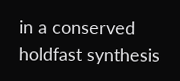in a conserved holdfast synthesis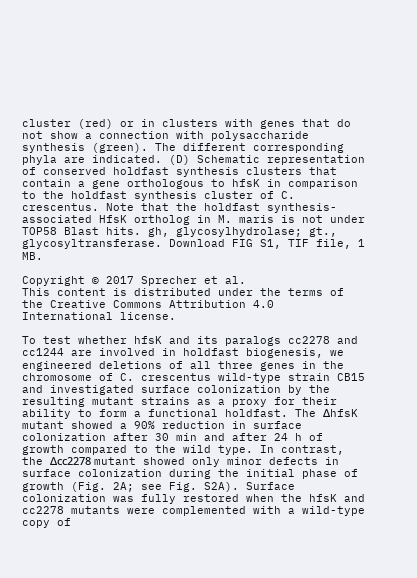cluster (red) or in clusters with genes that do not show a connection with polysaccharide synthesis (green). The different corresponding phyla are indicated. (D) Schematic representation of conserved holdfast synthesis clusters that contain a gene orthologous to hfsK in comparison to the holdfast synthesis cluster of C. crescentus. Note that the holdfast synthesis-associated HfsK ortholog in M. maris is not under TOP58 Blast hits. gh, glycosylhydrolase; gt., glycosyltransferase. Download FIG S1, TIF file, 1 MB.

Copyright © 2017 Sprecher et al.
This content is distributed under the terms of the Creative Commons Attribution 4.0 International license.

To test whether hfsK and its paralogs cc2278 and cc1244 are involved in holdfast biogenesis, we engineered deletions of all three genes in the chromosome of C. crescentus wild-type strain CB15 and investigated surface colonization by the resulting mutant strains as a proxy for their ability to form a functional holdfast. The ΔhfsK mutant showed a 90% reduction in surface colonization after 30 min and after 24 h of growth compared to the wild type. In contrast, the Δcc2278 mutant showed only minor defects in surface colonization during the initial phase of growth (Fig. 2A; see Fig. S2A). Surface colonization was fully restored when the hfsK and cc2278 mutants were complemented with a wild-type copy of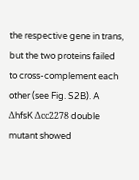the respective gene in trans, but the two proteins failed to cross-complement each other (see Fig. S2B). A ΔhfsK Δcc2278 double mutant showed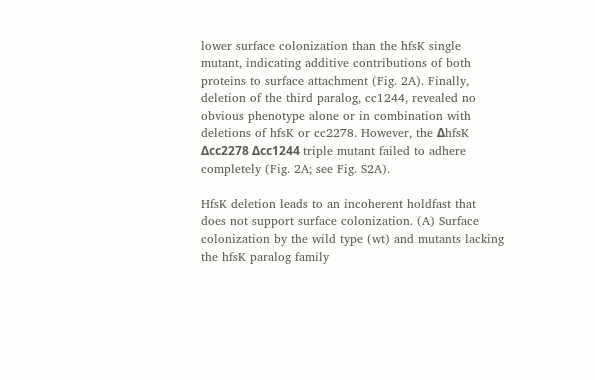lower surface colonization than the hfsK single mutant, indicating additive contributions of both proteins to surface attachment (Fig. 2A). Finally, deletion of the third paralog, cc1244, revealed no obvious phenotype alone or in combination with deletions of hfsK or cc2278. However, the ΔhfsK Δcc2278 Δcc1244 triple mutant failed to adhere completely (Fig. 2A; see Fig. S2A).

HfsK deletion leads to an incoherent holdfast that does not support surface colonization. (A) Surface colonization by the wild type (wt) and mutants lacking the hfsK paralog family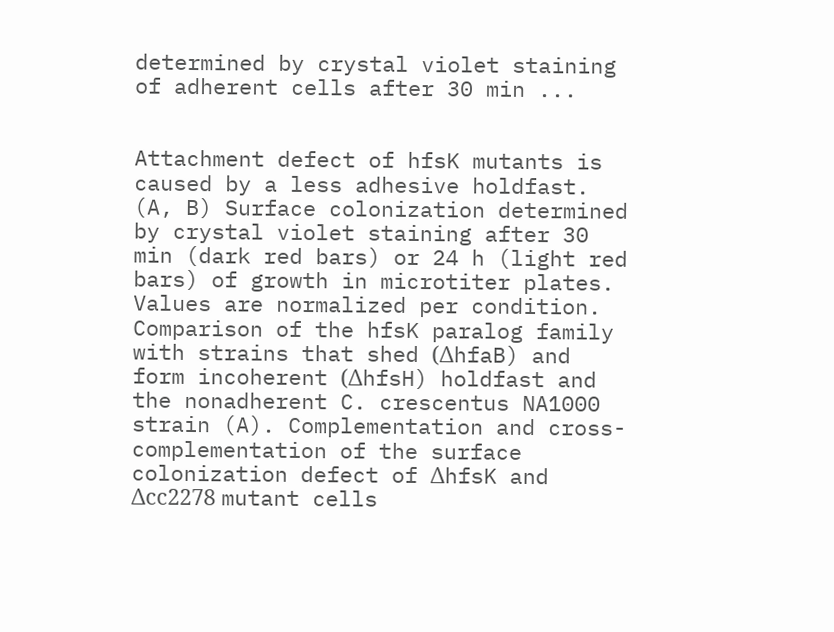determined by crystal violet staining of adherent cells after 30 min ...


Attachment defect of hfsK mutants is caused by a less adhesive holdfast. (A, B) Surface colonization determined by crystal violet staining after 30 min (dark red bars) or 24 h (light red bars) of growth in microtiter plates. Values are normalized per condition. Comparison of the hfsK paralog family with strains that shed (ΔhfaB) and form incoherent (ΔhfsH) holdfast and the nonadherent C. crescentus NA1000 strain (A). Complementation and cross-complementation of the surface colonization defect of ΔhfsK and Δcc2278 mutant cells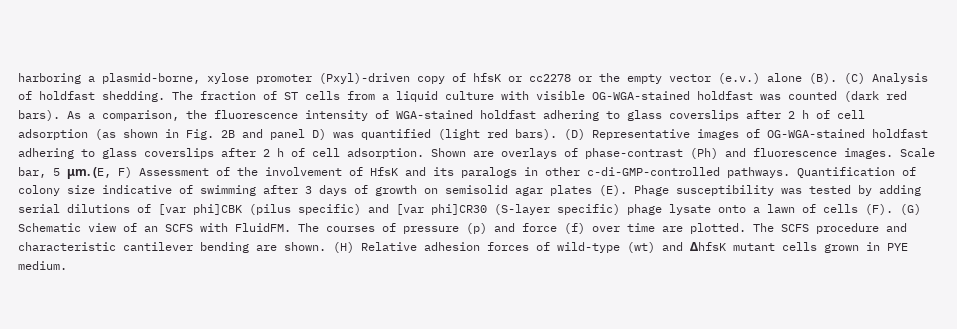harboring a plasmid-borne, xylose promoter (Pxyl)-driven copy of hfsK or cc2278 or the empty vector (e.v.) alone (B). (C) Analysis of holdfast shedding. The fraction of ST cells from a liquid culture with visible OG-WGA-stained holdfast was counted (dark red bars). As a comparison, the fluorescence intensity of WGA-stained holdfast adhering to glass coverslips after 2 h of cell adsorption (as shown in Fig. 2B and panel D) was quantified (light red bars). (D) Representative images of OG-WGA-stained holdfast adhering to glass coverslips after 2 h of cell adsorption. Shown are overlays of phase-contrast (Ph) and fluorescence images. Scale bar, 5 μm. (E, F) Assessment of the involvement of HfsK and its paralogs in other c-di-GMP-controlled pathways. Quantification of colony size indicative of swimming after 3 days of growth on semisolid agar plates (E). Phage susceptibility was tested by adding serial dilutions of [var phi]CBK (pilus specific) and [var phi]CR30 (S-layer specific) phage lysate onto a lawn of cells (F). (G) Schematic view of an SCFS with FluidFM. The courses of pressure (p) and force (f) over time are plotted. The SCFS procedure and characteristic cantilever bending are shown. (H) Relative adhesion forces of wild-type (wt) and ΔhfsK mutant cells grown in PYE medium.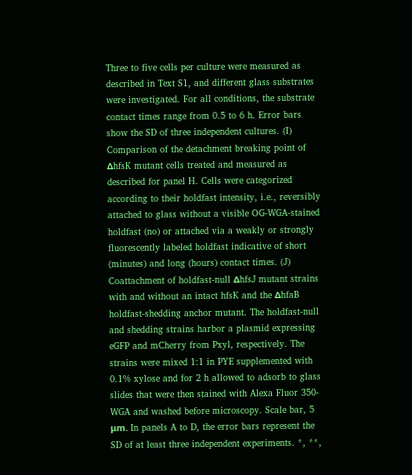Three to five cells per culture were measured as described in Text S1, and different glass substrates were investigated. For all conditions, the substrate contact times range from 0.5 to 6 h. Error bars show the SD of three independent cultures. (I) Comparison of the detachment breaking point of ΔhfsK mutant cells treated and measured as described for panel H. Cells were categorized according to their holdfast intensity, i.e., reversibly attached to glass without a visible OG-WGA-stained holdfast (no) or attached via a weakly or strongly fluorescently labeled holdfast indicative of short (minutes) and long (hours) contact times. (J) Coattachment of holdfast-null ΔhfsJ mutant strains with and without an intact hfsK and the ΔhfaB holdfast-shedding anchor mutant. The holdfast-null and shedding strains harbor a plasmid expressing eGFP and mCherry from Pxyl, respectively. The strains were mixed 1:1 in PYE supplemented with 0.1% xylose and for 2 h allowed to adsorb to glass slides that were then stained with Alexa Fluor 350-WGA and washed before microscopy. Scale bar, 5 μm. In panels A to D, the error bars represent the SD of at least three independent experiments. *, **,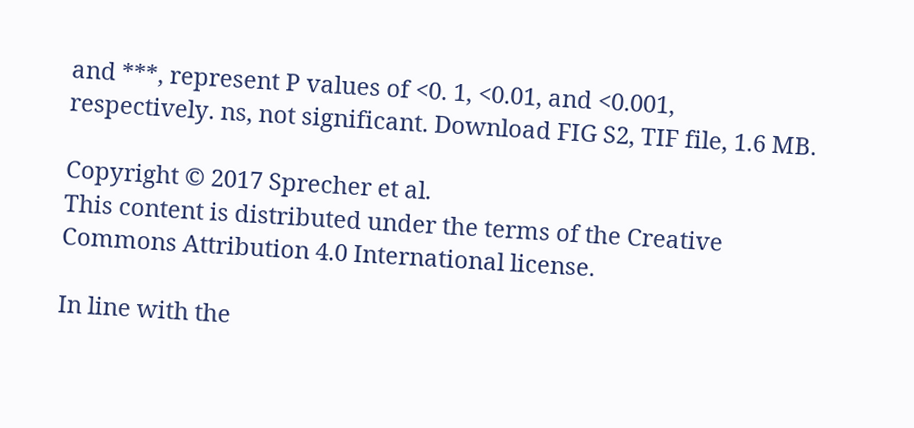and ***, represent P values of <0. 1, <0.01, and <0.001, respectively. ns, not significant. Download FIG S2, TIF file, 1.6 MB.

Copyright © 2017 Sprecher et al.
This content is distributed under the terms of the Creative Commons Attribution 4.0 International license.

In line with the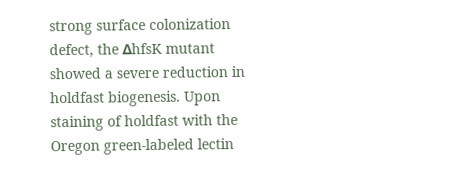strong surface colonization defect, the ΔhfsK mutant showed a severe reduction in holdfast biogenesis. Upon staining of holdfast with the Oregon green-labeled lectin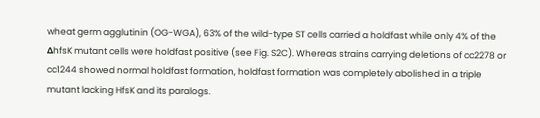wheat germ agglutinin (OG-WGA), 63% of the wild-type ST cells carried a holdfast while only 4% of the ΔhfsK mutant cells were holdfast positive (see Fig. S2C). Whereas strains carrying deletions of cc2278 or cc1244 showed normal holdfast formation, holdfast formation was completely abolished in a triple mutant lacking HfsK and its paralogs.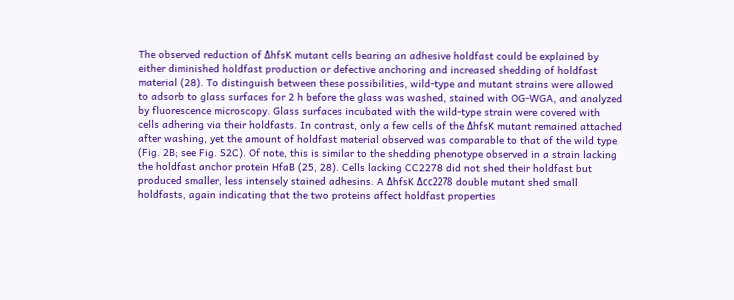The observed reduction of ΔhfsK mutant cells bearing an adhesive holdfast could be explained by either diminished holdfast production or defective anchoring and increased shedding of holdfast material (28). To distinguish between these possibilities, wild-type and mutant strains were allowed to adsorb to glass surfaces for 2 h before the glass was washed, stained with OG-WGA, and analyzed by fluorescence microscopy. Glass surfaces incubated with the wild-type strain were covered with cells adhering via their holdfasts. In contrast, only a few cells of the ΔhfsK mutant remained attached after washing, yet the amount of holdfast material observed was comparable to that of the wild type (Fig. 2B; see Fig. S2C). Of note, this is similar to the shedding phenotype observed in a strain lacking the holdfast anchor protein HfaB (25, 28). Cells lacking CC2278 did not shed their holdfast but produced smaller, less intensely stained adhesins. A ΔhfsK Δcc2278 double mutant shed small holdfasts, again indicating that the two proteins affect holdfast properties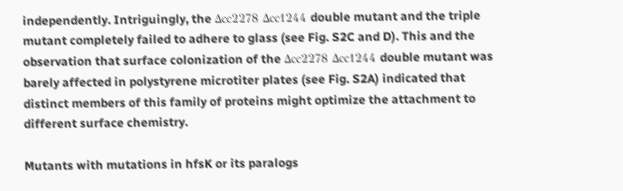independently. Intriguingly, the Δcc2278 Δcc1244 double mutant and the triple mutant completely failed to adhere to glass (see Fig. S2C and D). This and the observation that surface colonization of the Δcc2278 Δcc1244 double mutant was barely affected in polystyrene microtiter plates (see Fig. S2A) indicated that distinct members of this family of proteins might optimize the attachment to different surface chemistry.

Mutants with mutations in hfsK or its paralogs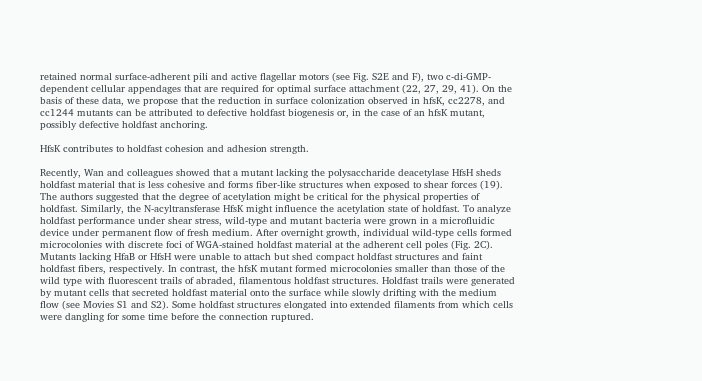retained normal surface-adherent pili and active flagellar motors (see Fig. S2E and F), two c-di-GMP-dependent cellular appendages that are required for optimal surface attachment (22, 27, 29, 41). On the basis of these data, we propose that the reduction in surface colonization observed in hfsK, cc2278, and cc1244 mutants can be attributed to defective holdfast biogenesis or, in the case of an hfsK mutant, possibly defective holdfast anchoring.

HfsK contributes to holdfast cohesion and adhesion strength.

Recently, Wan and colleagues showed that a mutant lacking the polysaccharide deacetylase HfsH sheds holdfast material that is less cohesive and forms fiber-like structures when exposed to shear forces (19). The authors suggested that the degree of acetylation might be critical for the physical properties of holdfast. Similarly, the N-acyltransferase HfsK might influence the acetylation state of holdfast. To analyze holdfast performance under shear stress, wild-type and mutant bacteria were grown in a microfluidic device under permanent flow of fresh medium. After overnight growth, individual wild-type cells formed microcolonies with discrete foci of WGA-stained holdfast material at the adherent cell poles (Fig. 2C). Mutants lacking HfaB or HfsH were unable to attach but shed compact holdfast structures and faint holdfast fibers, respectively. In contrast, the hfsK mutant formed microcolonies smaller than those of the wild type with fluorescent trails of abraded, filamentous holdfast structures. Holdfast trails were generated by mutant cells that secreted holdfast material onto the surface while slowly drifting with the medium flow (see Movies S1 and S2). Some holdfast structures elongated into extended filaments from which cells were dangling for some time before the connection ruptured.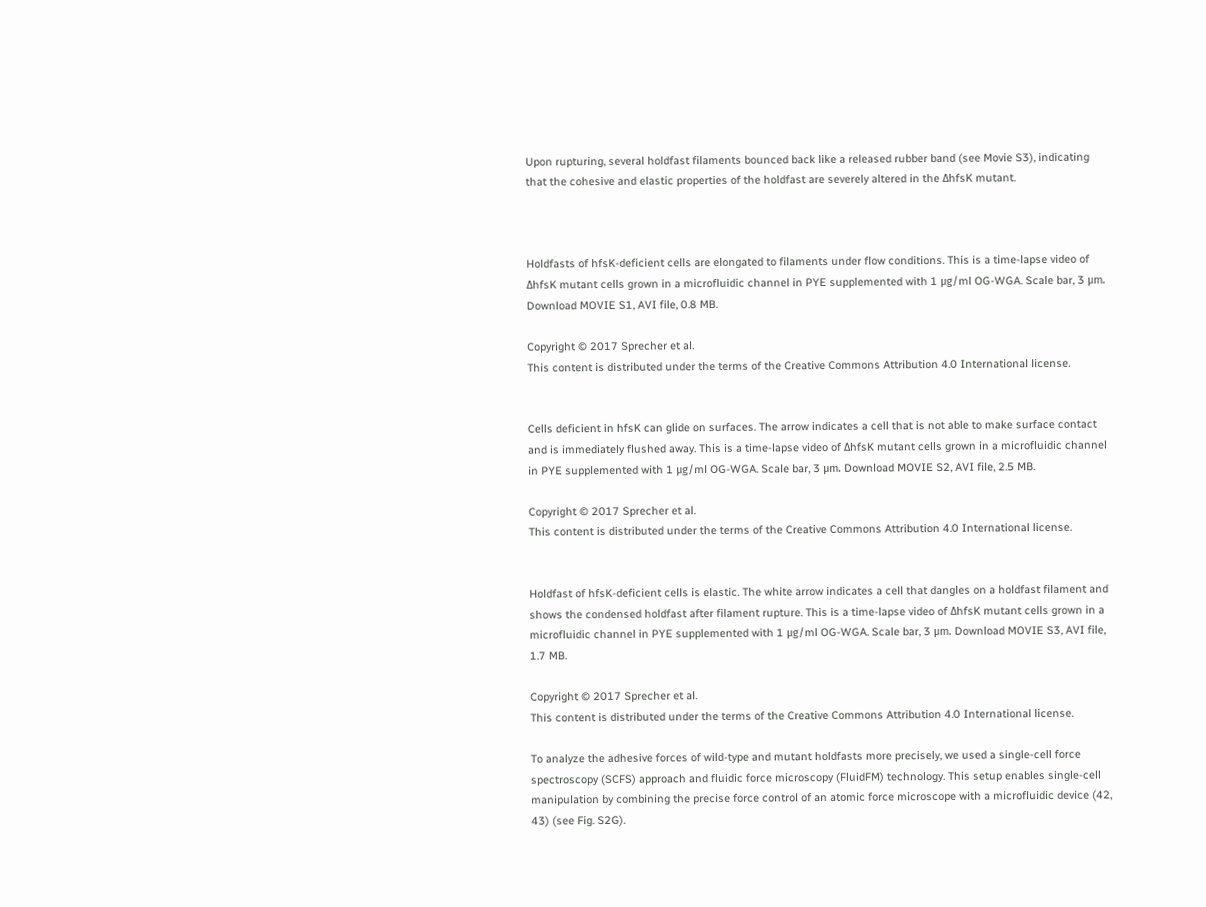Upon rupturing, several holdfast filaments bounced back like a released rubber band (see Movie S3), indicating that the cohesive and elastic properties of the holdfast are severely altered in the ΔhfsK mutant.



Holdfasts of hfsK-deficient cells are elongated to filaments under flow conditions. This is a time-lapse video of ΔhfsK mutant cells grown in a microfluidic channel in PYE supplemented with 1 μg/ml OG-WGA. Scale bar, 3 μm. Download MOVIE S1, AVI file, 0.8 MB.

Copyright © 2017 Sprecher et al.
This content is distributed under the terms of the Creative Commons Attribution 4.0 International license.


Cells deficient in hfsK can glide on surfaces. The arrow indicates a cell that is not able to make surface contact and is immediately flushed away. This is a time-lapse video of ΔhfsK mutant cells grown in a microfluidic channel in PYE supplemented with 1 μg/ml OG-WGA. Scale bar, 3 μm. Download MOVIE S2, AVI file, 2.5 MB.

Copyright © 2017 Sprecher et al.
This content is distributed under the terms of the Creative Commons Attribution 4.0 International license.


Holdfast of hfsK-deficient cells is elastic. The white arrow indicates a cell that dangles on a holdfast filament and shows the condensed holdfast after filament rupture. This is a time-lapse video of ΔhfsK mutant cells grown in a microfluidic channel in PYE supplemented with 1 μg/ml OG-WGA. Scale bar, 3 μm. Download MOVIE S3, AVI file, 1.7 MB.

Copyright © 2017 Sprecher et al.
This content is distributed under the terms of the Creative Commons Attribution 4.0 International license.

To analyze the adhesive forces of wild-type and mutant holdfasts more precisely, we used a single-cell force spectroscopy (SCFS) approach and fluidic force microscopy (FluidFM) technology. This setup enables single-cell manipulation by combining the precise force control of an atomic force microscope with a microfluidic device (42, 43) (see Fig. S2G).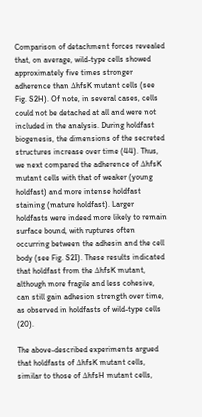Comparison of detachment forces revealed that, on average, wild-type cells showed approximately five times stronger adherence than ΔhfsK mutant cells (see Fig. S2H). Of note, in several cases, cells could not be detached at all and were not included in the analysis. During holdfast biogenesis, the dimensions of the secreted structures increase over time (44). Thus, we next compared the adherence of ΔhfsK mutant cells with that of weaker (young holdfast) and more intense holdfast staining (mature holdfast). Larger holdfasts were indeed more likely to remain surface bound, with ruptures often occurring between the adhesin and the cell body (see Fig. S2I). These results indicated that holdfast from the ΔhfsK mutant, although more fragile and less cohesive, can still gain adhesion strength over time, as observed in holdfasts of wild-type cells (20).

The above-described experiments argued that holdfasts of ΔhfsK mutant cells, similar to those of ΔhfsH mutant cells,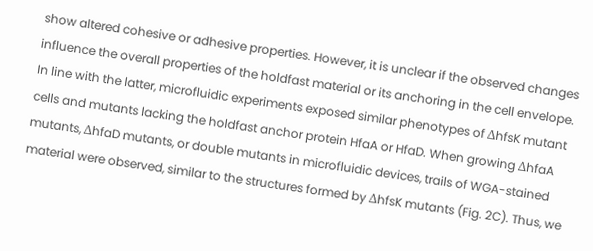show altered cohesive or adhesive properties. However, it is unclear if the observed changes influence the overall properties of the holdfast material or its anchoring in the cell envelope. In line with the latter, microfluidic experiments exposed similar phenotypes of ΔhfsK mutant cells and mutants lacking the holdfast anchor protein HfaA or HfaD. When growing ΔhfaA mutants, ΔhfaD mutants, or double mutants in microfluidic devices, trails of WGA-stained material were observed, similar to the structures formed by ΔhfsK mutants (Fig. 2C). Thus, we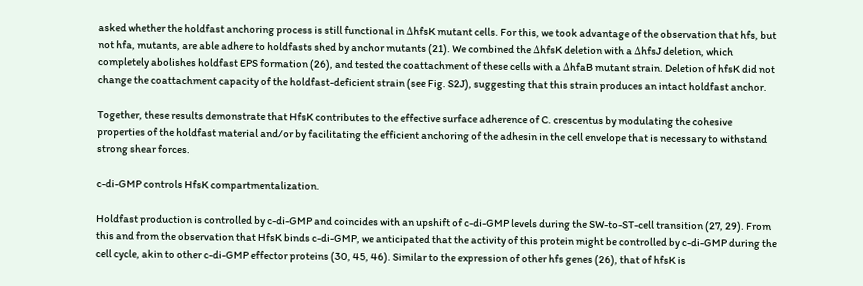asked whether the holdfast anchoring process is still functional in ΔhfsK mutant cells. For this, we took advantage of the observation that hfs, but not hfa, mutants, are able adhere to holdfasts shed by anchor mutants (21). We combined the ΔhfsK deletion with a ΔhfsJ deletion, which completely abolishes holdfast EPS formation (26), and tested the coattachment of these cells with a ΔhfaB mutant strain. Deletion of hfsK did not change the coattachment capacity of the holdfast-deficient strain (see Fig. S2J), suggesting that this strain produces an intact holdfast anchor.

Together, these results demonstrate that HfsK contributes to the effective surface adherence of C. crescentus by modulating the cohesive properties of the holdfast material and/or by facilitating the efficient anchoring of the adhesin in the cell envelope that is necessary to withstand strong shear forces.

c-di-GMP controls HfsK compartmentalization.

Holdfast production is controlled by c-di-GMP and coincides with an upshift of c-di-GMP levels during the SW-to-ST-cell transition (27, 29). From this and from the observation that HfsK binds c-di-GMP, we anticipated that the activity of this protein might be controlled by c-di-GMP during the cell cycle, akin to other c-di-GMP effector proteins (30, 45, 46). Similar to the expression of other hfs genes (26), that of hfsK is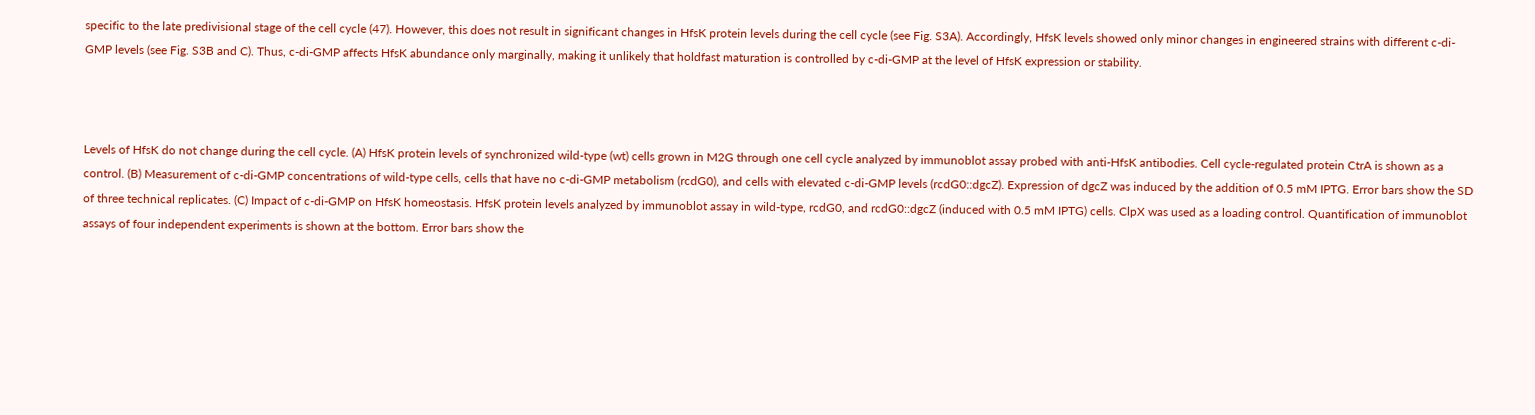specific to the late predivisional stage of the cell cycle (47). However, this does not result in significant changes in HfsK protein levels during the cell cycle (see Fig. S3A). Accordingly, HfsK levels showed only minor changes in engineered strains with different c-di-GMP levels (see Fig. S3B and C). Thus, c-di-GMP affects HfsK abundance only marginally, making it unlikely that holdfast maturation is controlled by c-di-GMP at the level of HfsK expression or stability.



Levels of HfsK do not change during the cell cycle. (A) HfsK protein levels of synchronized wild-type (wt) cells grown in M2G through one cell cycle analyzed by immunoblot assay probed with anti-HfsK antibodies. Cell cycle-regulated protein CtrA is shown as a control. (B) Measurement of c-di-GMP concentrations of wild-type cells, cells that have no c-di-GMP metabolism (rcdG0), and cells with elevated c-di-GMP levels (rcdG0::dgcZ). Expression of dgcZ was induced by the addition of 0.5 mM IPTG. Error bars show the SD of three technical replicates. (C) Impact of c-di-GMP on HfsK homeostasis. HfsK protein levels analyzed by immunoblot assay in wild-type, rcdG0, and rcdG0::dgcZ (induced with 0.5 mM IPTG) cells. ClpX was used as a loading control. Quantification of immunoblot assays of four independent experiments is shown at the bottom. Error bars show the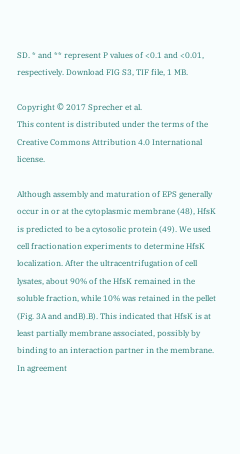SD. * and ** represent P values of <0.1 and <0.01, respectively. Download FIG S3, TIF file, 1 MB.

Copyright © 2017 Sprecher et al.
This content is distributed under the terms of the Creative Commons Attribution 4.0 International license.

Although assembly and maturation of EPS generally occur in or at the cytoplasmic membrane (48), HfsK is predicted to be a cytosolic protein (49). We used cell fractionation experiments to determine HfsK localization. After the ultracentrifugation of cell lysates, about 90% of the HfsK remained in the soluble fraction, while 10% was retained in the pellet (Fig. 3A and andB).B). This indicated that HfsK is at least partially membrane associated, possibly by binding to an interaction partner in the membrane. In agreement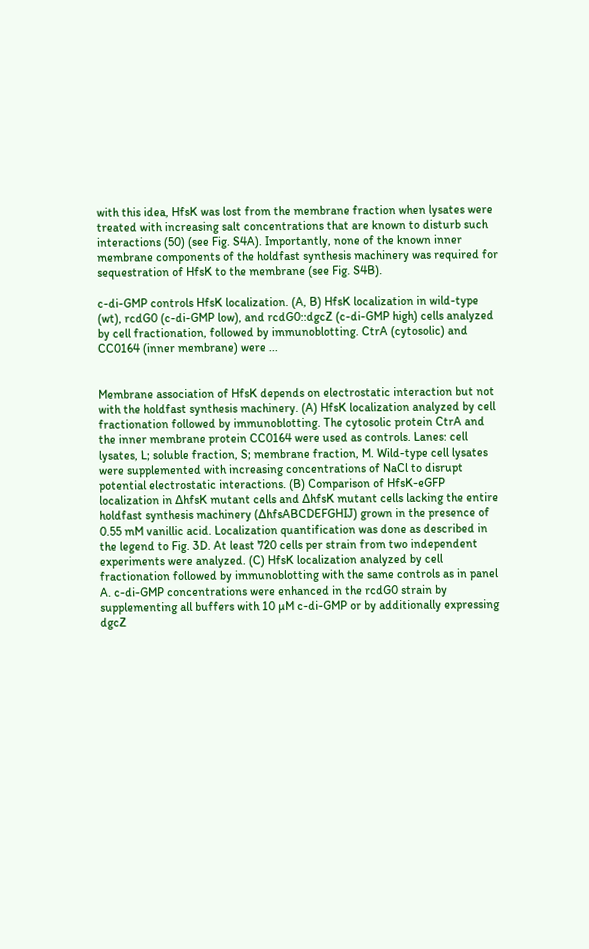with this idea, HfsK was lost from the membrane fraction when lysates were treated with increasing salt concentrations that are known to disturb such interactions (50) (see Fig. S4A). Importantly, none of the known inner membrane components of the holdfast synthesis machinery was required for sequestration of HfsK to the membrane (see Fig. S4B).

c-di-GMP controls HfsK localization. (A, B) HfsK localization in wild-type (wt), rcdG0 (c-di-GMP low), and rcdG0::dgcZ (c-di-GMP high) cells analyzed by cell fractionation, followed by immunoblotting. CtrA (cytosolic) and CC0164 (inner membrane) were ...


Membrane association of HfsK depends on electrostatic interaction but not with the holdfast synthesis machinery. (A) HfsK localization analyzed by cell fractionation followed by immunoblotting. The cytosolic protein CtrA and the inner membrane protein CC0164 were used as controls. Lanes: cell lysates, L; soluble fraction, S; membrane fraction, M. Wild-type cell lysates were supplemented with increasing concentrations of NaCl to disrupt potential electrostatic interactions. (B) Comparison of HfsK-eGFP localization in ΔhfsK mutant cells and ΔhfsK mutant cells lacking the entire holdfast synthesis machinery (ΔhfsABCDEFGHIJ) grown in the presence of 0.55 mM vanillic acid. Localization quantification was done as described in the legend to Fig. 3D. At least 720 cells per strain from two independent experiments were analyzed. (C) HfsK localization analyzed by cell fractionation followed by immunoblotting with the same controls as in panel A. c-di-GMP concentrations were enhanced in the rcdG0 strain by supplementing all buffers with 10 µM c-di-GMP or by additionally expressing dgcZ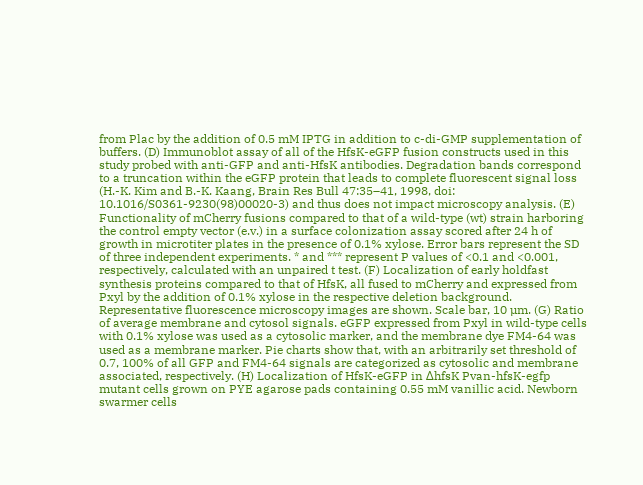from Plac by the addition of 0.5 mM IPTG in addition to c-di-GMP supplementation of buffers. (D) Immunoblot assay of all of the HfsK-eGFP fusion constructs used in this study probed with anti-GFP and anti-HfsK antibodies. Degradation bands correspond to a truncation within the eGFP protein that leads to complete fluorescent signal loss (H.-K. Kim and B.-K. Kaang, Brain Res Bull 47:35–41, 1998, doi: 10.1016/S0361-9230(98)00020-3) and thus does not impact microscopy analysis. (E) Functionality of mCherry fusions compared to that of a wild-type (wt) strain harboring the control empty vector (e.v.) in a surface colonization assay scored after 24 h of growth in microtiter plates in the presence of 0.1% xylose. Error bars represent the SD of three independent experiments. * and *** represent P values of <0.1 and <0.001, respectively, calculated with an unpaired t test. (F) Localization of early holdfast synthesis proteins compared to that of HfsK, all fused to mCherry and expressed from Pxyl by the addition of 0.1% xylose in the respective deletion background. Representative fluorescence microscopy images are shown. Scale bar, 10 µm. (G) Ratio of average membrane and cytosol signals. eGFP expressed from Pxyl in wild-type cells with 0.1% xylose was used as a cytosolic marker, and the membrane dye FM4-64 was used as a membrane marker. Pie charts show that, with an arbitrarily set threshold of 0.7, 100% of all GFP and FM4-64 signals are categorized as cytosolic and membrane associated, respectively. (H) Localization of HfsK-eGFP in ΔhfsK Pvan-hfsK-egfp mutant cells grown on PYE agarose pads containing 0.55 mM vanillic acid. Newborn swarmer cells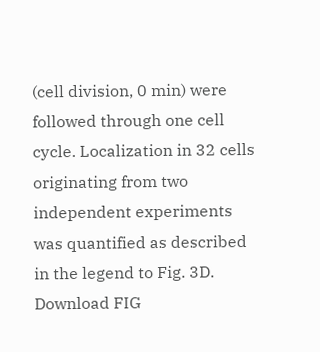(cell division, 0 min) were followed through one cell cycle. Localization in 32 cells originating from two independent experiments was quantified as described in the legend to Fig. 3D. Download FIG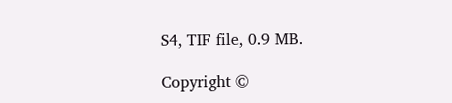S4, TIF file, 0.9 MB.

Copyright ©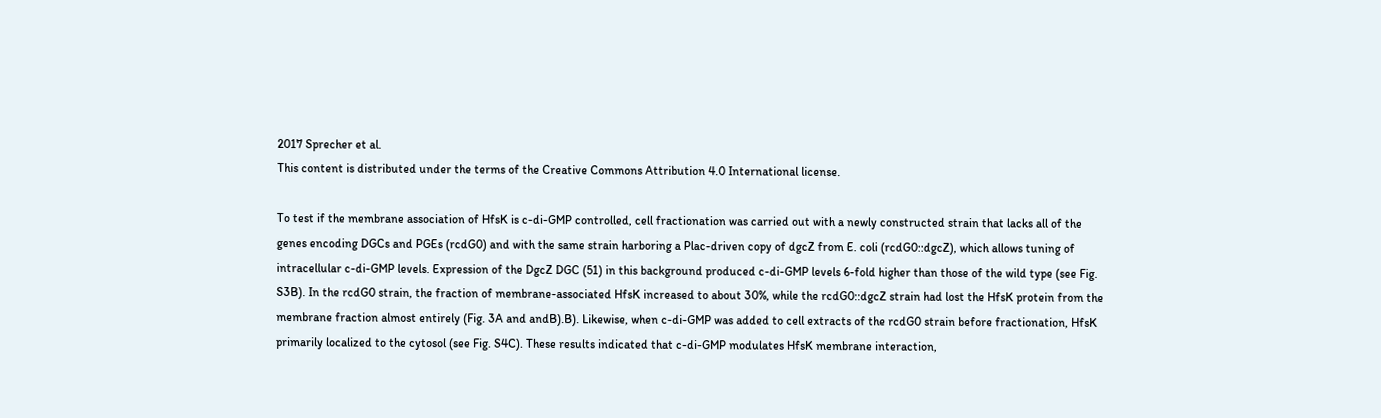2017 Sprecher et al.
This content is distributed under the terms of the Creative Commons Attribution 4.0 International license.

To test if the membrane association of HfsK is c-di-GMP controlled, cell fractionation was carried out with a newly constructed strain that lacks all of the genes encoding DGCs and PGEs (rcdG0) and with the same strain harboring a Plac-driven copy of dgcZ from E. coli (rcdG0::dgcZ), which allows tuning of intracellular c-di-GMP levels. Expression of the DgcZ DGC (51) in this background produced c-di-GMP levels 6-fold higher than those of the wild type (see Fig. S3B). In the rcdG0 strain, the fraction of membrane-associated HfsK increased to about 30%, while the rcdG0::dgcZ strain had lost the HfsK protein from the membrane fraction almost entirely (Fig. 3A and andB).B). Likewise, when c-di-GMP was added to cell extracts of the rcdG0 strain before fractionation, HfsK primarily localized to the cytosol (see Fig. S4C). These results indicated that c-di-GMP modulates HfsK membrane interaction,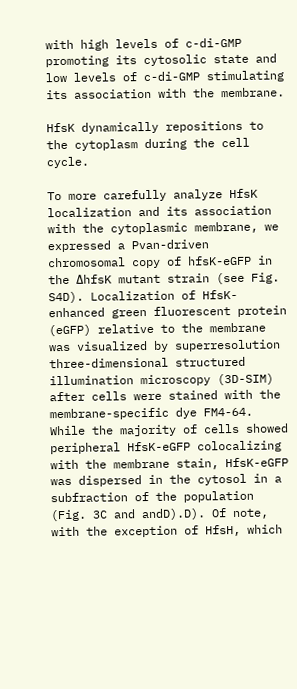with high levels of c-di-GMP promoting its cytosolic state and low levels of c-di-GMP stimulating its association with the membrane.

HfsK dynamically repositions to the cytoplasm during the cell cycle.

To more carefully analyze HfsK localization and its association with the cytoplasmic membrane, we expressed a Pvan-driven chromosomal copy of hfsK-eGFP in the ΔhfsK mutant strain (see Fig. S4D). Localization of HfsK-enhanced green fluorescent protein (eGFP) relative to the membrane was visualized by superresolution three-dimensional structured illumination microscopy (3D-SIM) after cells were stained with the membrane-specific dye FM4-64. While the majority of cells showed peripheral HfsK-eGFP colocalizing with the membrane stain, HfsK-eGFP was dispersed in the cytosol in a subfraction of the population (Fig. 3C and andD).D). Of note, with the exception of HfsH, which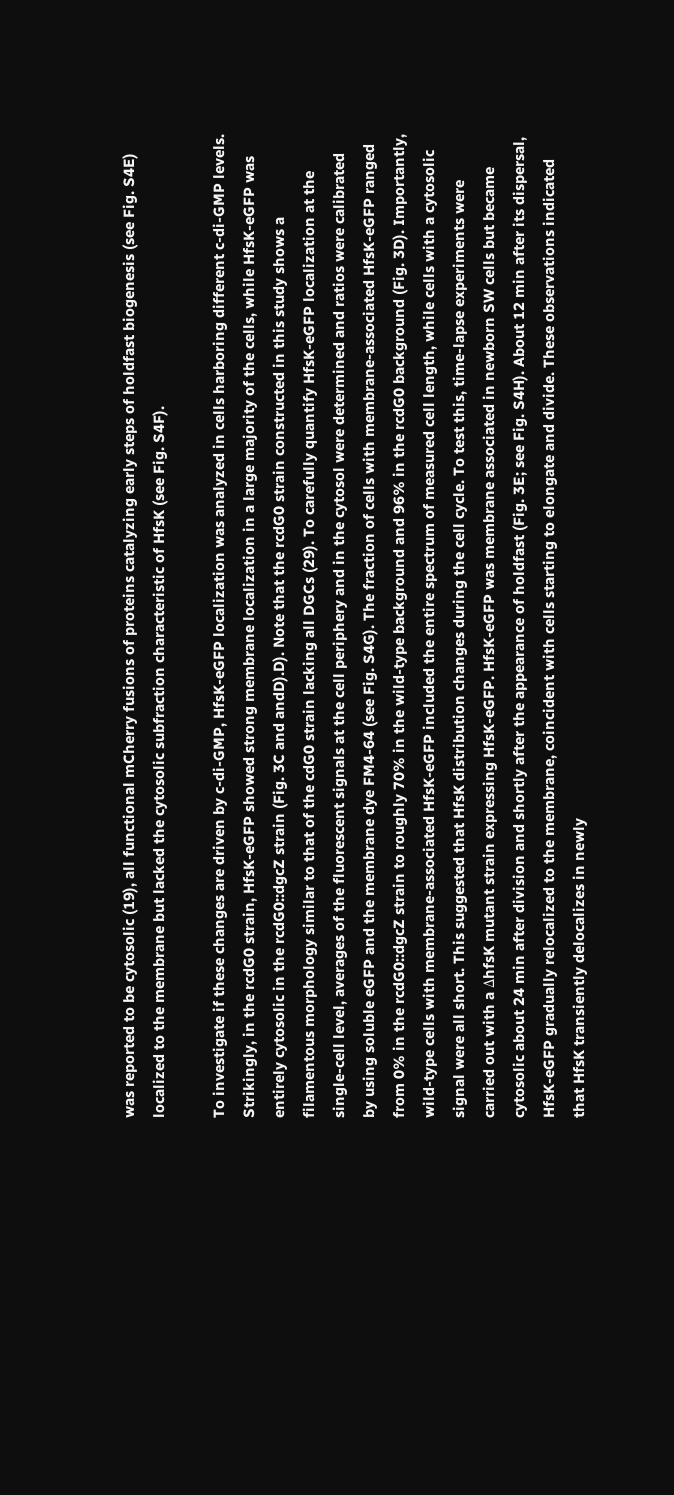was reported to be cytosolic (19), all functional mCherry fusions of proteins catalyzing early steps of holdfast biogenesis (see Fig. S4E) localized to the membrane but lacked the cytosolic subfraction characteristic of HfsK (see Fig. S4F).

To investigate if these changes are driven by c-di-GMP, HfsK-eGFP localization was analyzed in cells harboring different c-di-GMP levels. Strikingly, in the rcdG0 strain, HfsK-eGFP showed strong membrane localization in a large majority of the cells, while HfsK-eGFP was entirely cytosolic in the rcdG0::dgcZ strain (Fig. 3C and andD).D). Note that the rcdG0 strain constructed in this study shows a filamentous morphology similar to that of the cdG0 strain lacking all DGCs (29). To carefully quantify HfsK-eGFP localization at the single-cell level, averages of the fluorescent signals at the cell periphery and in the cytosol were determined and ratios were calibrated by using soluble eGFP and the membrane dye FM4-64 (see Fig. S4G). The fraction of cells with membrane-associated HfsK-eGFP ranged from 0% in the rcdG0::dgcZ strain to roughly 70% in the wild-type background and 96% in the rcdG0 background (Fig. 3D). Importantly, wild-type cells with membrane-associated HfsK-eGFP included the entire spectrum of measured cell length, while cells with a cytosolic signal were all short. This suggested that HfsK distribution changes during the cell cycle. To test this, time-lapse experiments were carried out with a ΔhfsK mutant strain expressing HfsK-eGFP. HfsK-eGFP was membrane associated in newborn SW cells but became cytosolic about 24 min after division and shortly after the appearance of holdfast (Fig. 3E; see Fig. S4H). About 12 min after its dispersal, HfsK-eGFP gradually relocalized to the membrane, coincident with cells starting to elongate and divide. These observations indicated that HfsK transiently delocalizes in newly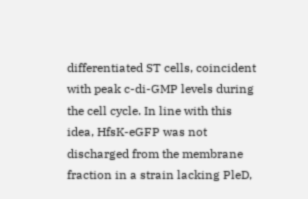differentiated ST cells, coincident with peak c-di-GMP levels during the cell cycle. In line with this idea, HfsK-eGFP was not discharged from the membrane fraction in a strain lacking PleD,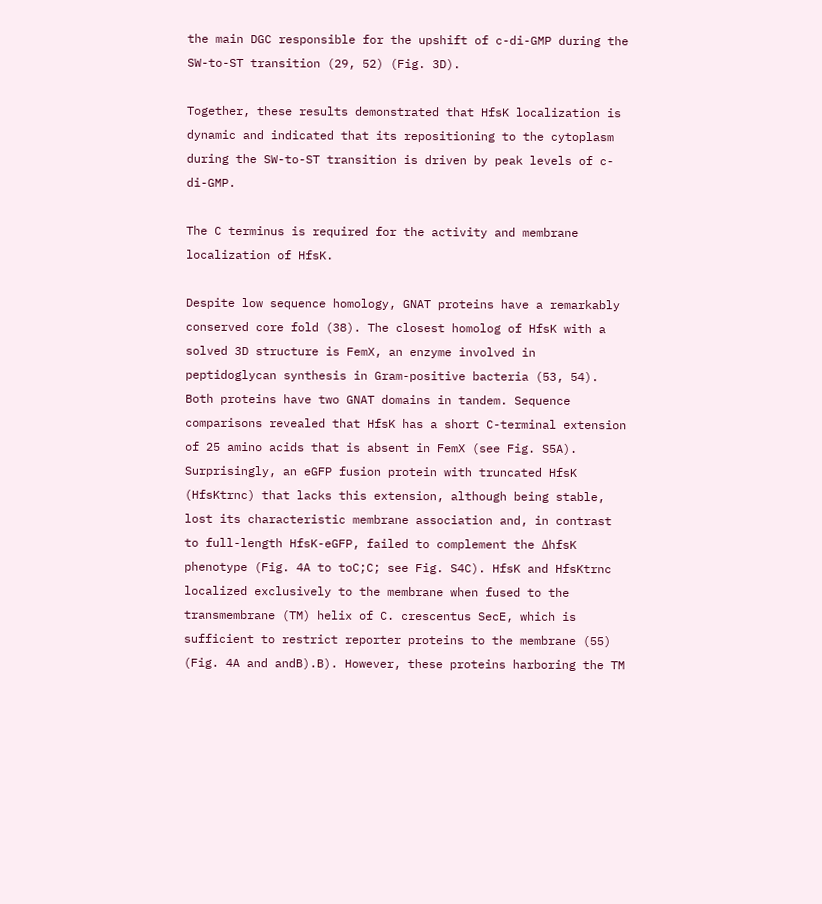the main DGC responsible for the upshift of c-di-GMP during the SW-to-ST transition (29, 52) (Fig. 3D).

Together, these results demonstrated that HfsK localization is dynamic and indicated that its repositioning to the cytoplasm during the SW-to-ST transition is driven by peak levels of c-di-GMP.

The C terminus is required for the activity and membrane localization of HfsK.

Despite low sequence homology, GNAT proteins have a remarkably conserved core fold (38). The closest homolog of HfsK with a solved 3D structure is FemX, an enzyme involved in peptidoglycan synthesis in Gram-positive bacteria (53, 54). Both proteins have two GNAT domains in tandem. Sequence comparisons revealed that HfsK has a short C-terminal extension of 25 amino acids that is absent in FemX (see Fig. S5A). Surprisingly, an eGFP fusion protein with truncated HfsK (HfsKtrnc) that lacks this extension, although being stable, lost its characteristic membrane association and, in contrast to full-length HfsK-eGFP, failed to complement the ΔhfsK phenotype (Fig. 4A to toC;C; see Fig. S4C). HfsK and HfsKtrnc localized exclusively to the membrane when fused to the transmembrane (TM) helix of C. crescentus SecE, which is sufficient to restrict reporter proteins to the membrane (55) (Fig. 4A and andB).B). However, these proteins harboring the TM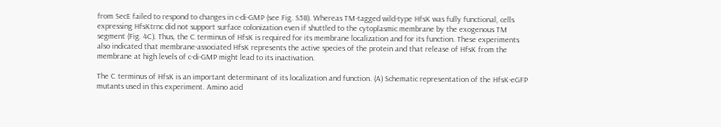from SecE failed to respond to changes in c-di-GMP (see Fig. S5B). Whereas TM-tagged wild-type HfsK was fully functional, cells expressing HfsKtrnc did not support surface colonization even if shuttled to the cytoplasmic membrane by the exogenous TM segment (Fig. 4C). Thus, the C terminus of HfsK is required for its membrane localization and for its function. These experiments also indicated that membrane-associated HfsK represents the active species of the protein and that release of HfsK from the membrane at high levels of c-di-GMP might lead to its inactivation.

The C terminus of HfsK is an important determinant of its localization and function. (A) Schematic representation of the HfsK-eGFP mutants used in this experiment. Amino acid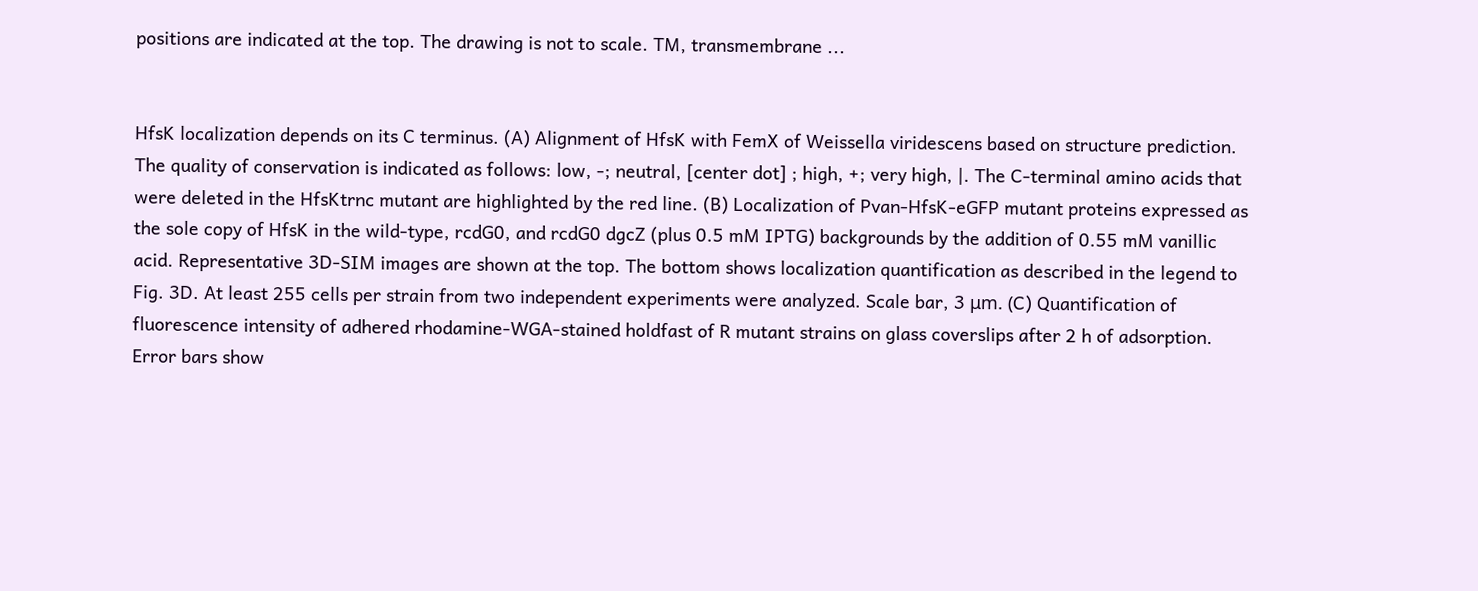positions are indicated at the top. The drawing is not to scale. TM, transmembrane ...


HfsK localization depends on its C terminus. (A) Alignment of HfsK with FemX of Weissella viridescens based on structure prediction. The quality of conservation is indicated as follows: low, -; neutral, [center dot] ; high, +; very high, |. The C-terminal amino acids that were deleted in the HfsKtrnc mutant are highlighted by the red line. (B) Localization of Pvan-HfsK-eGFP mutant proteins expressed as the sole copy of HfsK in the wild-type, rcdG0, and rcdG0 dgcZ (plus 0.5 mM IPTG) backgrounds by the addition of 0.55 mM vanillic acid. Representative 3D-SIM images are shown at the top. The bottom shows localization quantification as described in the legend to Fig. 3D. At least 255 cells per strain from two independent experiments were analyzed. Scale bar, 3 μm. (C) Quantification of fluorescence intensity of adhered rhodamine-WGA-stained holdfast of R mutant strains on glass coverslips after 2 h of adsorption. Error bars show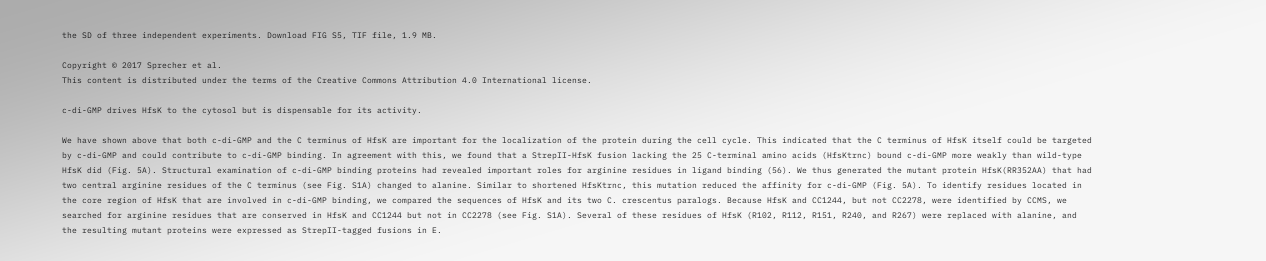the SD of three independent experiments. Download FIG S5, TIF file, 1.9 MB.

Copyright © 2017 Sprecher et al.
This content is distributed under the terms of the Creative Commons Attribution 4.0 International license.

c-di-GMP drives HfsK to the cytosol but is dispensable for its activity.

We have shown above that both c-di-GMP and the C terminus of HfsK are important for the localization of the protein during the cell cycle. This indicated that the C terminus of HfsK itself could be targeted by c-di-GMP and could contribute to c-di-GMP binding. In agreement with this, we found that a StrepII-HfsK fusion lacking the 25 C-terminal amino acids (HfsKtrnc) bound c-di-GMP more weakly than wild-type HfsK did (Fig. 5A). Structural examination of c-di-GMP binding proteins had revealed important roles for arginine residues in ligand binding (56). We thus generated the mutant protein HfsK(RR352AA) that had two central arginine residues of the C terminus (see Fig. S1A) changed to alanine. Similar to shortened HfsKtrnc, this mutation reduced the affinity for c-di-GMP (Fig. 5A). To identify residues located in the core region of HfsK that are involved in c-di-GMP binding, we compared the sequences of HfsK and its two C. crescentus paralogs. Because HfsK and CC1244, but not CC2278, were identified by CCMS, we searched for arginine residues that are conserved in HfsK and CC1244 but not in CC2278 (see Fig. S1A). Several of these residues of HfsK (R102, R112, R151, R240, and R267) were replaced with alanine, and the resulting mutant proteins were expressed as StrepII-tagged fusions in E.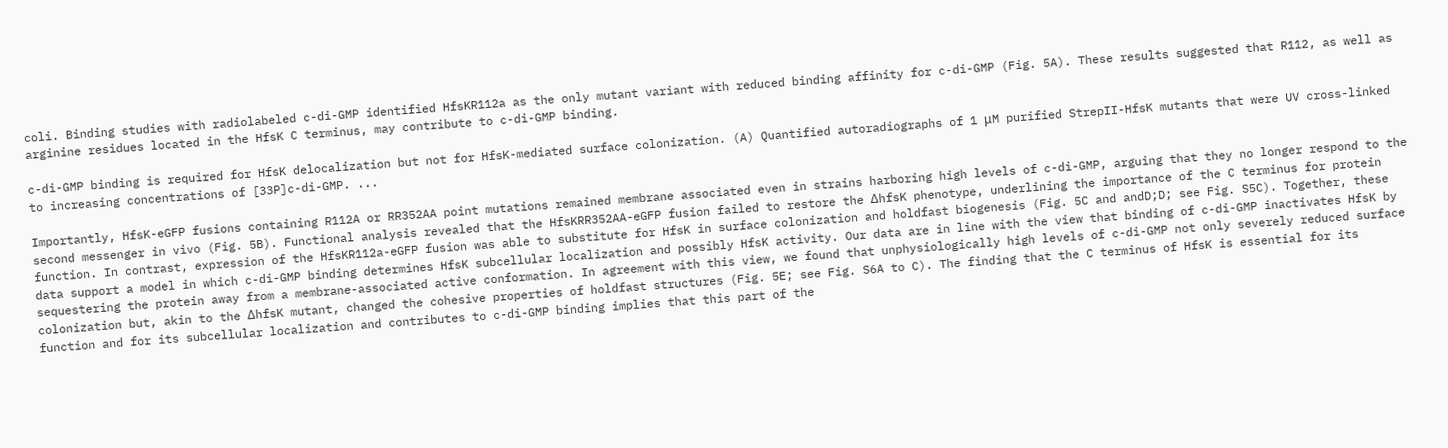coli. Binding studies with radiolabeled c-di-GMP identified HfsKR112a as the only mutant variant with reduced binding affinity for c-di-GMP (Fig. 5A). These results suggested that R112, as well as arginine residues located in the HfsK C terminus, may contribute to c-di-GMP binding.

c-di-GMP binding is required for HfsK delocalization but not for HfsK-mediated surface colonization. (A) Quantified autoradiographs of 1 μM purified StrepII-HfsK mutants that were UV cross-linked to increasing concentrations of [33P]c-di-GMP. ...

Importantly, HfsK-eGFP fusions containing R112A or RR352AA point mutations remained membrane associated even in strains harboring high levels of c-di-GMP, arguing that they no longer respond to the second messenger in vivo (Fig. 5B). Functional analysis revealed that the HfsKRR352AA-eGFP fusion failed to restore the ΔhfsK phenotype, underlining the importance of the C terminus for protein function. In contrast, expression of the HfsKR112a-eGFP fusion was able to substitute for HfsK in surface colonization and holdfast biogenesis (Fig. 5C and andD;D; see Fig. S5C). Together, these data support a model in which c-di-GMP binding determines HfsK subcellular localization and possibly HfsK activity. Our data are in line with the view that binding of c-di-GMP inactivates HfsK by sequestering the protein away from a membrane-associated active conformation. In agreement with this view, we found that unphysiologically high levels of c-di-GMP not only severely reduced surface colonization but, akin to the ΔhfsK mutant, changed the cohesive properties of holdfast structures (Fig. 5E; see Fig. S6A to C). The finding that the C terminus of HfsK is essential for its function and for its subcellular localization and contributes to c-di-GMP binding implies that this part of the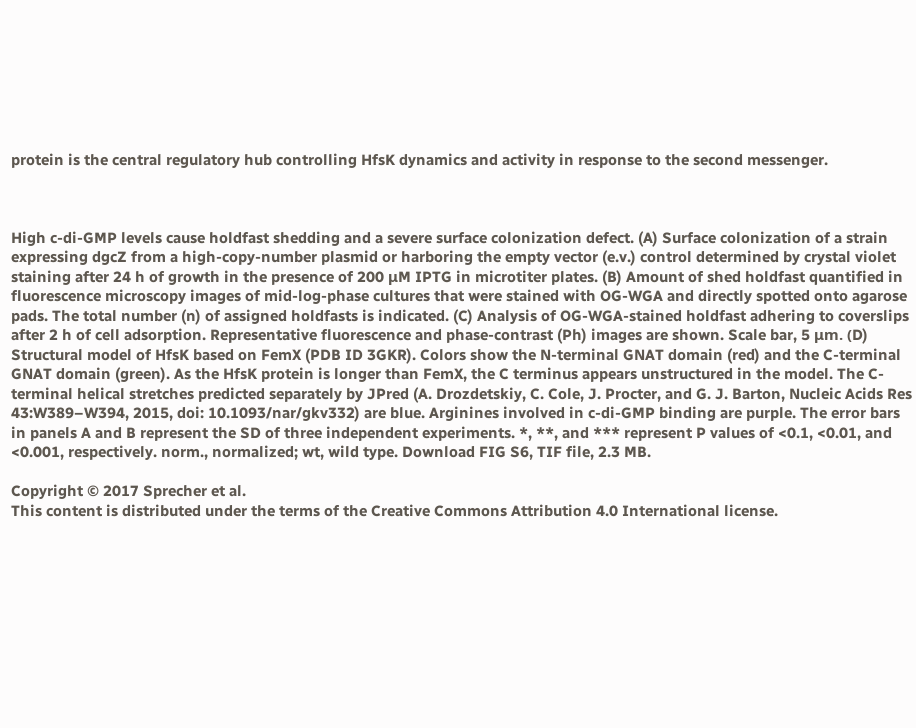protein is the central regulatory hub controlling HfsK dynamics and activity in response to the second messenger.



High c-di-GMP levels cause holdfast shedding and a severe surface colonization defect. (A) Surface colonization of a strain expressing dgcZ from a high-copy-number plasmid or harboring the empty vector (e.v.) control determined by crystal violet staining after 24 h of growth in the presence of 200 μM IPTG in microtiter plates. (B) Amount of shed holdfast quantified in fluorescence microscopy images of mid-log-phase cultures that were stained with OG-WGA and directly spotted onto agarose pads. The total number (n) of assigned holdfasts is indicated. (C) Analysis of OG-WGA-stained holdfast adhering to coverslips after 2 h of cell adsorption. Representative fluorescence and phase-contrast (Ph) images are shown. Scale bar, 5 μm. (D) Structural model of HfsK based on FemX (PDB ID 3GKR). Colors show the N-terminal GNAT domain (red) and the C-terminal GNAT domain (green). As the HfsK protein is longer than FemX, the C terminus appears unstructured in the model. The C-terminal helical stretches predicted separately by JPred (A. Drozdetskiy, C. Cole, J. Procter, and G. J. Barton, Nucleic Acids Res 43:W389–W394, 2015, doi: 10.1093/nar/gkv332) are blue. Arginines involved in c-di-GMP binding are purple. The error bars in panels A and B represent the SD of three independent experiments. *, **, and *** represent P values of <0.1, <0.01, and <0.001, respectively. norm., normalized; wt, wild type. Download FIG S6, TIF file, 2.3 MB.

Copyright © 2017 Sprecher et al.
This content is distributed under the terms of the Creative Commons Attribution 4.0 International license.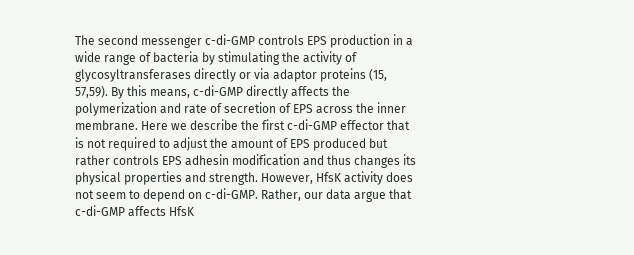The second messenger c-di-GMP controls EPS production in a wide range of bacteria by stimulating the activity of glycosyltransferases directly or via adaptor proteins (15, 57,59). By this means, c-di-GMP directly affects the polymerization and rate of secretion of EPS across the inner membrane. Here we describe the first c-di-GMP effector that is not required to adjust the amount of EPS produced but rather controls EPS adhesin modification and thus changes its physical properties and strength. However, HfsK activity does not seem to depend on c-di-GMP. Rather, our data argue that c-di-GMP affects HfsK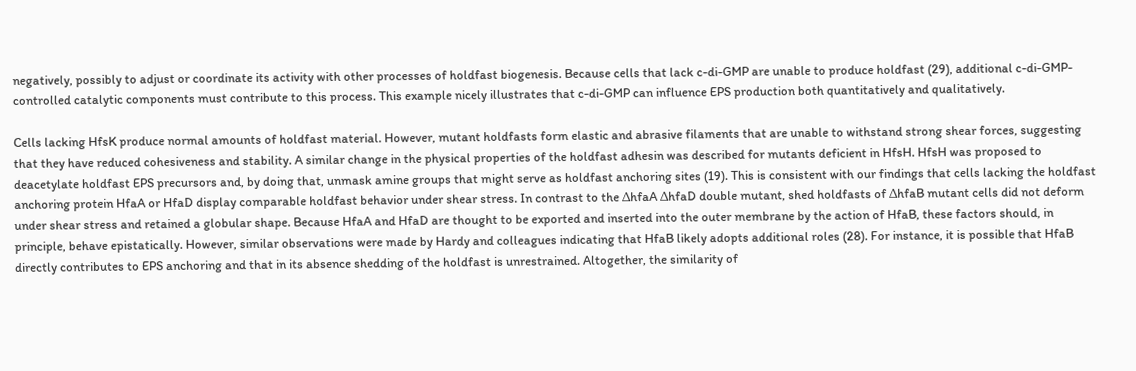negatively, possibly to adjust or coordinate its activity with other processes of holdfast biogenesis. Because cells that lack c-di-GMP are unable to produce holdfast (29), additional c-di-GMP-controlled catalytic components must contribute to this process. This example nicely illustrates that c-di-GMP can influence EPS production both quantitatively and qualitatively.

Cells lacking HfsK produce normal amounts of holdfast material. However, mutant holdfasts form elastic and abrasive filaments that are unable to withstand strong shear forces, suggesting that they have reduced cohesiveness and stability. A similar change in the physical properties of the holdfast adhesin was described for mutants deficient in HfsH. HfsH was proposed to deacetylate holdfast EPS precursors and, by doing that, unmask amine groups that might serve as holdfast anchoring sites (19). This is consistent with our findings that cells lacking the holdfast anchoring protein HfaA or HfaD display comparable holdfast behavior under shear stress. In contrast to the ΔhfaA ΔhfaD double mutant, shed holdfasts of ΔhfaB mutant cells did not deform under shear stress and retained a globular shape. Because HfaA and HfaD are thought to be exported and inserted into the outer membrane by the action of HfaB, these factors should, in principle, behave epistatically. However, similar observations were made by Hardy and colleagues indicating that HfaB likely adopts additional roles (28). For instance, it is possible that HfaB directly contributes to EPS anchoring and that in its absence shedding of the holdfast is unrestrained. Altogether, the similarity of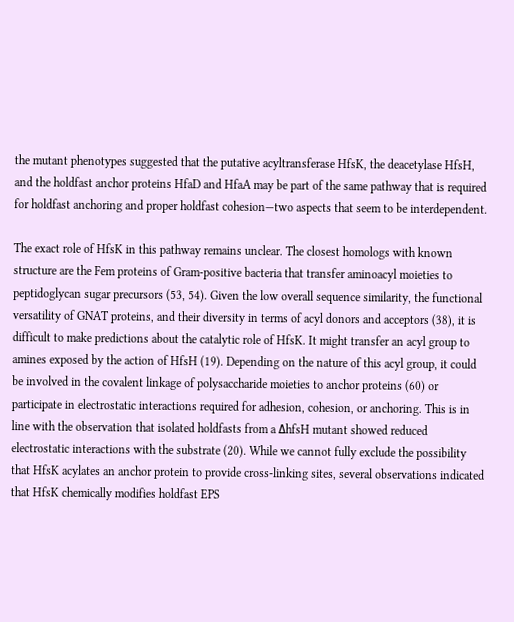the mutant phenotypes suggested that the putative acyltransferase HfsK, the deacetylase HfsH, and the holdfast anchor proteins HfaD and HfaA may be part of the same pathway that is required for holdfast anchoring and proper holdfast cohesion—two aspects that seem to be interdependent.

The exact role of HfsK in this pathway remains unclear. The closest homologs with known structure are the Fem proteins of Gram-positive bacteria that transfer aminoacyl moieties to peptidoglycan sugar precursors (53, 54). Given the low overall sequence similarity, the functional versatility of GNAT proteins, and their diversity in terms of acyl donors and acceptors (38), it is difficult to make predictions about the catalytic role of HfsK. It might transfer an acyl group to amines exposed by the action of HfsH (19). Depending on the nature of this acyl group, it could be involved in the covalent linkage of polysaccharide moieties to anchor proteins (60) or participate in electrostatic interactions required for adhesion, cohesion, or anchoring. This is in line with the observation that isolated holdfasts from a ΔhfsH mutant showed reduced electrostatic interactions with the substrate (20). While we cannot fully exclude the possibility that HfsK acylates an anchor protein to provide cross-linking sites, several observations indicated that HfsK chemically modifies holdfast EPS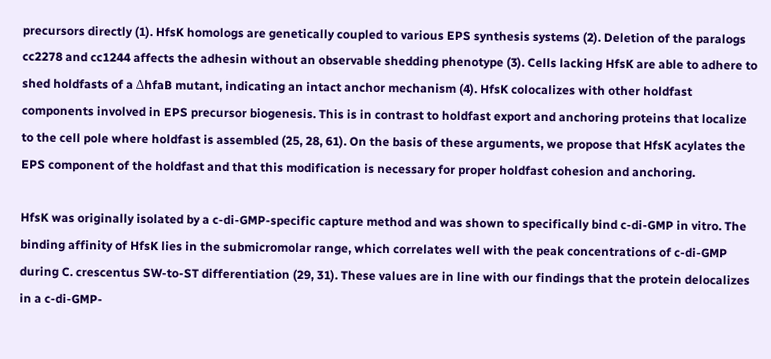precursors directly (1). HfsK homologs are genetically coupled to various EPS synthesis systems (2). Deletion of the paralogs cc2278 and cc1244 affects the adhesin without an observable shedding phenotype (3). Cells lacking HfsK are able to adhere to shed holdfasts of a ΔhfaB mutant, indicating an intact anchor mechanism (4). HfsK colocalizes with other holdfast components involved in EPS precursor biogenesis. This is in contrast to holdfast export and anchoring proteins that localize to the cell pole where holdfast is assembled (25, 28, 61). On the basis of these arguments, we propose that HfsK acylates the EPS component of the holdfast and that this modification is necessary for proper holdfast cohesion and anchoring.

HfsK was originally isolated by a c-di-GMP-specific capture method and was shown to specifically bind c-di-GMP in vitro. The binding affinity of HfsK lies in the submicromolar range, which correlates well with the peak concentrations of c-di-GMP during C. crescentus SW-to-ST differentiation (29, 31). These values are in line with our findings that the protein delocalizes in a c-di-GMP-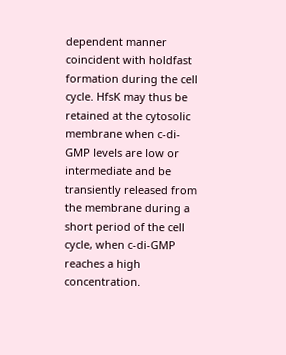dependent manner coincident with holdfast formation during the cell cycle. HfsK may thus be retained at the cytosolic membrane when c-di-GMP levels are low or intermediate and be transiently released from the membrane during a short period of the cell cycle, when c-di-GMP reaches a high concentration.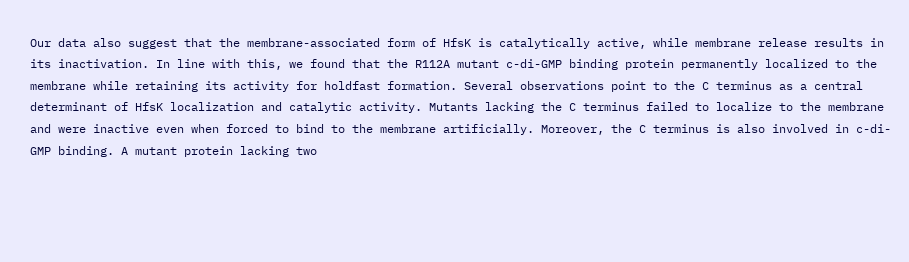Our data also suggest that the membrane-associated form of HfsK is catalytically active, while membrane release results in its inactivation. In line with this, we found that the R112A mutant c-di-GMP binding protein permanently localized to the membrane while retaining its activity for holdfast formation. Several observations point to the C terminus as a central determinant of HfsK localization and catalytic activity. Mutants lacking the C terminus failed to localize to the membrane and were inactive even when forced to bind to the membrane artificially. Moreover, the C terminus is also involved in c-di-GMP binding. A mutant protein lacking two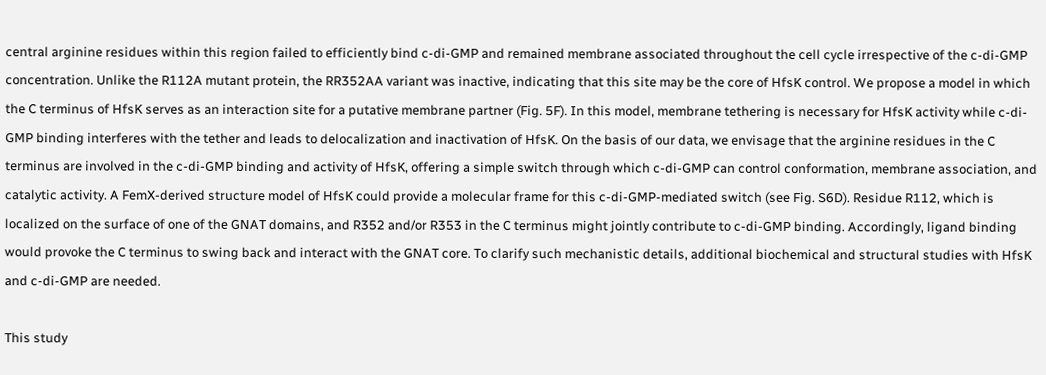central arginine residues within this region failed to efficiently bind c-di-GMP and remained membrane associated throughout the cell cycle irrespective of the c-di-GMP concentration. Unlike the R112A mutant protein, the RR352AA variant was inactive, indicating that this site may be the core of HfsK control. We propose a model in which the C terminus of HfsK serves as an interaction site for a putative membrane partner (Fig. 5F). In this model, membrane tethering is necessary for HfsK activity while c-di-GMP binding interferes with the tether and leads to delocalization and inactivation of HfsK. On the basis of our data, we envisage that the arginine residues in the C terminus are involved in the c-di-GMP binding and activity of HfsK, offering a simple switch through which c-di-GMP can control conformation, membrane association, and catalytic activity. A FemX-derived structure model of HfsK could provide a molecular frame for this c-di-GMP-mediated switch (see Fig. S6D). Residue R112, which is localized on the surface of one of the GNAT domains, and R352 and/or R353 in the C terminus might jointly contribute to c-di-GMP binding. Accordingly, ligand binding would provoke the C terminus to swing back and interact with the GNAT core. To clarify such mechanistic details, additional biochemical and structural studies with HfsK and c-di-GMP are needed.

This study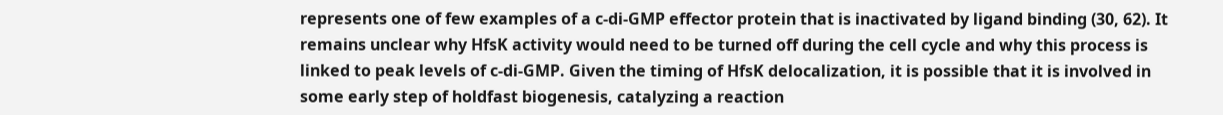represents one of few examples of a c-di-GMP effector protein that is inactivated by ligand binding (30, 62). It remains unclear why HfsK activity would need to be turned off during the cell cycle and why this process is linked to peak levels of c-di-GMP. Given the timing of HfsK delocalization, it is possible that it is involved in some early step of holdfast biogenesis, catalyzing a reaction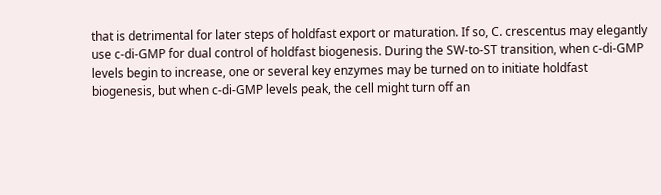that is detrimental for later steps of holdfast export or maturation. If so, C. crescentus may elegantly use c-di-GMP for dual control of holdfast biogenesis. During the SW-to-ST transition, when c-di-GMP levels begin to increase, one or several key enzymes may be turned on to initiate holdfast biogenesis, but when c-di-GMP levels peak, the cell might turn off an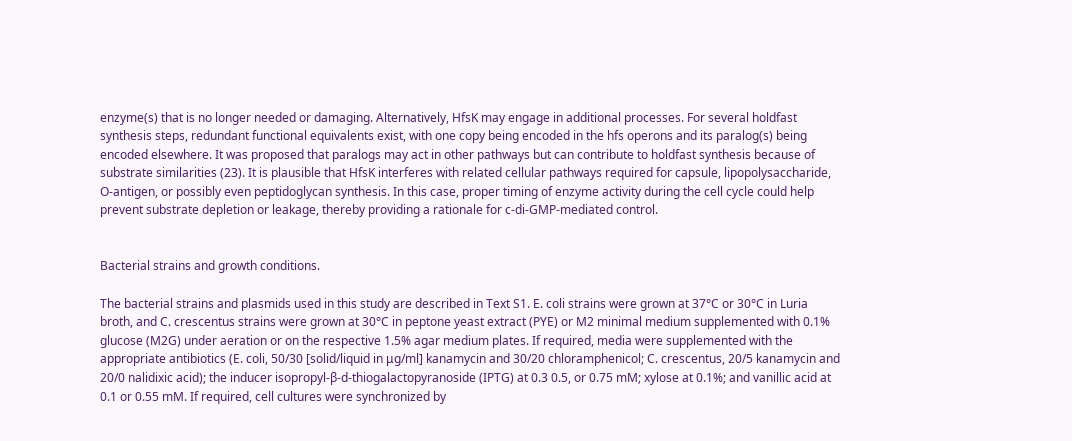enzyme(s) that is no longer needed or damaging. Alternatively, HfsK may engage in additional processes. For several holdfast synthesis steps, redundant functional equivalents exist, with one copy being encoded in the hfs operons and its paralog(s) being encoded elsewhere. It was proposed that paralogs may act in other pathways but can contribute to holdfast synthesis because of substrate similarities (23). It is plausible that HfsK interferes with related cellular pathways required for capsule, lipopolysaccharide, O-antigen, or possibly even peptidoglycan synthesis. In this case, proper timing of enzyme activity during the cell cycle could help prevent substrate depletion or leakage, thereby providing a rationale for c-di-GMP-mediated control.


Bacterial strains and growth conditions.

The bacterial strains and plasmids used in this study are described in Text S1. E. coli strains were grown at 37°C or 30°C in Luria broth, and C. crescentus strains were grown at 30°C in peptone yeast extract (PYE) or M2 minimal medium supplemented with 0.1% glucose (M2G) under aeration or on the respective 1.5% agar medium plates. If required, media were supplemented with the appropriate antibiotics (E. coli, 50/30 [solid/liquid in μg/ml] kanamycin and 30/20 chloramphenicol; C. crescentus, 20/5 kanamycin and 20/0 nalidixic acid); the inducer isopropyl-β-d-thiogalactopyranoside (IPTG) at 0.3 0.5, or 0.75 mM; xylose at 0.1%; and vanillic acid at 0.1 or 0.55 mM. If required, cell cultures were synchronized by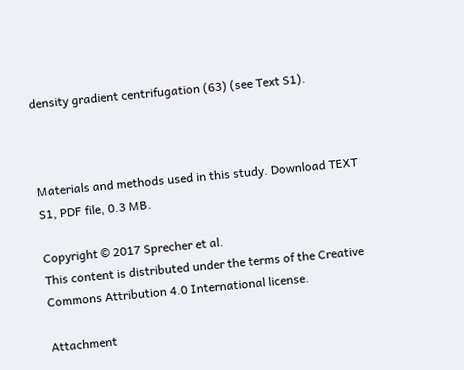density gradient centrifugation (63) (see Text S1).



Materials and methods used in this study. Download TEXT S1, PDF file, 0.3 MB.

Copyright © 2017 Sprecher et al.
This content is distributed under the terms of the Creative Commons Attribution 4.0 International license.

Attachment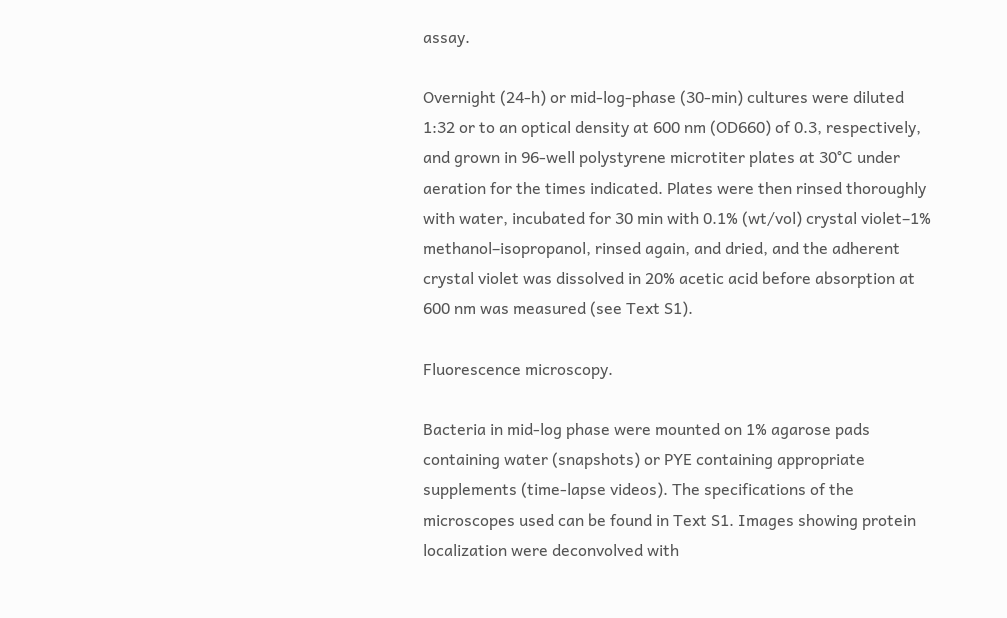assay.

Overnight (24-h) or mid-log-phase (30-min) cultures were diluted 1:32 or to an optical density at 600 nm (OD660) of 0.3, respectively, and grown in 96-well polystyrene microtiter plates at 30°C under aeration for the times indicated. Plates were then rinsed thoroughly with water, incubated for 30 min with 0.1% (wt/vol) crystal violet–1% methanol–isopropanol, rinsed again, and dried, and the adherent crystal violet was dissolved in 20% acetic acid before absorption at 600 nm was measured (see Text S1).

Fluorescence microscopy.

Bacteria in mid-log phase were mounted on 1% agarose pads containing water (snapshots) or PYE containing appropriate supplements (time-lapse videos). The specifications of the microscopes used can be found in Text S1. Images showing protein localization were deconvolved with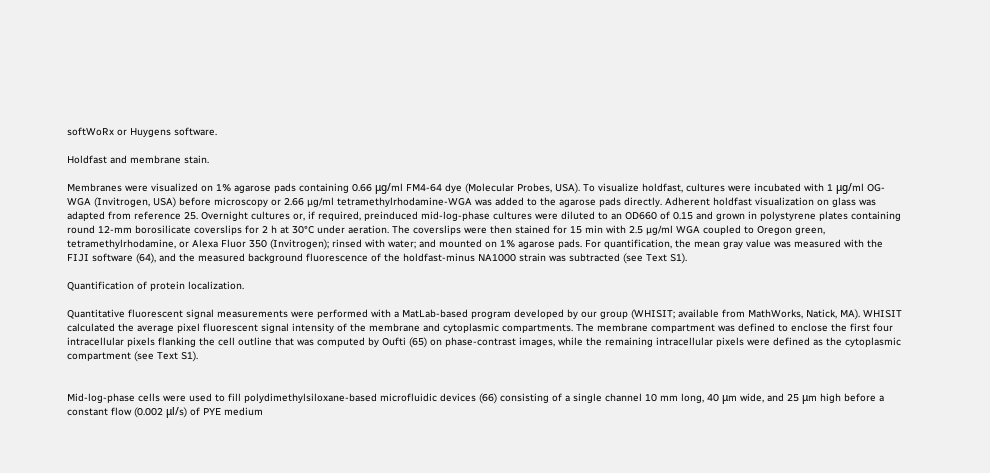softWoRx or Huygens software.

Holdfast and membrane stain.

Membranes were visualized on 1% agarose pads containing 0.66 μg/ml FM4-64 dye (Molecular Probes, USA). To visualize holdfast, cultures were incubated with 1 μg/ml OG-WGA (Invitrogen, USA) before microscopy or 2.66 µg/ml tetramethylrhodamine-WGA was added to the agarose pads directly. Adherent holdfast visualization on glass was adapted from reference 25. Overnight cultures or, if required, preinduced mid-log-phase cultures were diluted to an OD660 of 0.15 and grown in polystyrene plates containing round 12-mm borosilicate coverslips for 2 h at 30°C under aeration. The coverslips were then stained for 15 min with 2.5 µg/ml WGA coupled to Oregon green, tetramethylrhodamine, or Alexa Fluor 350 (Invitrogen); rinsed with water; and mounted on 1% agarose pads. For quantification, the mean gray value was measured with the FIJI software (64), and the measured background fluorescence of the holdfast-minus NA1000 strain was subtracted (see Text S1).

Quantification of protein localization.

Quantitative fluorescent signal measurements were performed with a MatLab-based program developed by our group (WHISIT; available from MathWorks, Natick, MA). WHISIT calculated the average pixel fluorescent signal intensity of the membrane and cytoplasmic compartments. The membrane compartment was defined to enclose the first four intracellular pixels flanking the cell outline that was computed by Oufti (65) on phase-contrast images, while the remaining intracellular pixels were defined as the cytoplasmic compartment (see Text S1).


Mid-log-phase cells were used to fill polydimethylsiloxane-based microfluidic devices (66) consisting of a single channel 10 mm long, 40 μm wide, and 25 μm high before a constant flow (0.002 μl/s) of PYE medium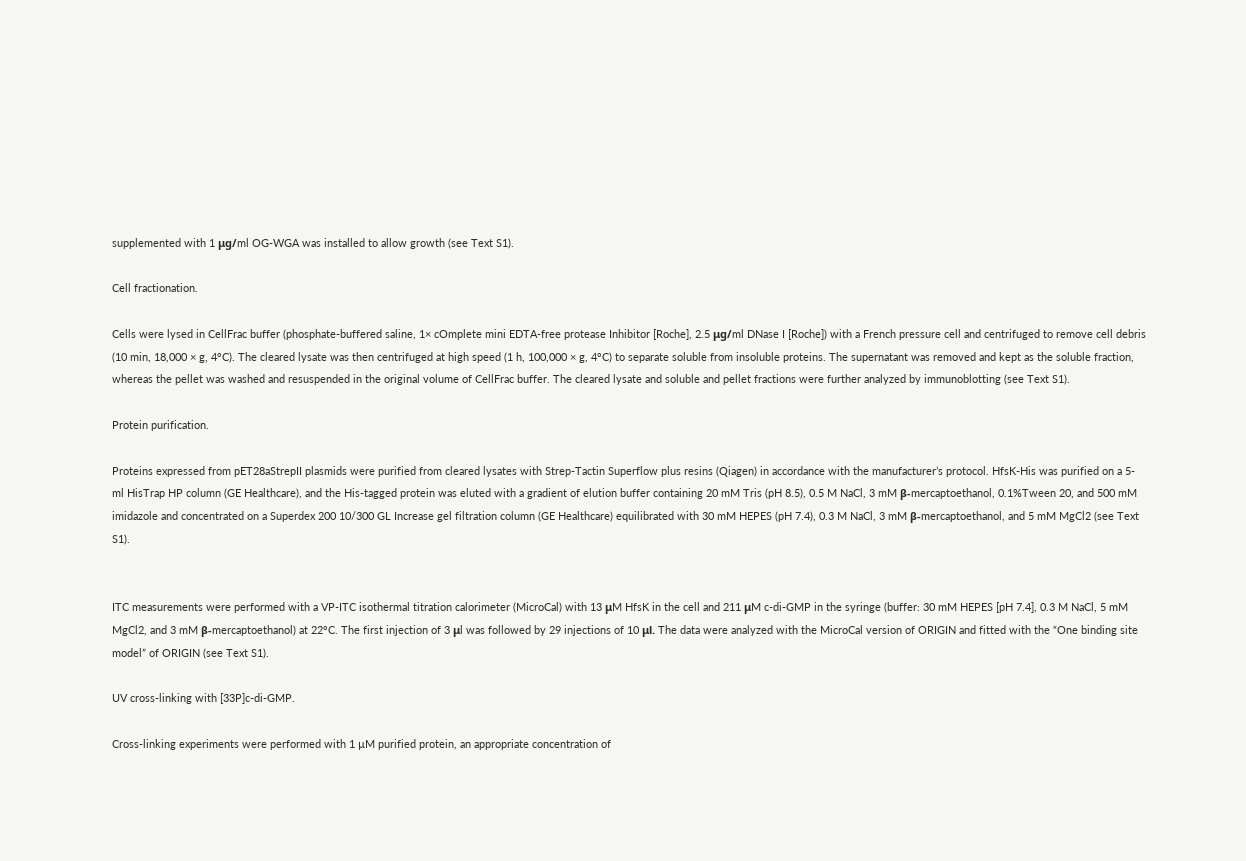supplemented with 1 μg/ml OG-WGA was installed to allow growth (see Text S1).

Cell fractionation.

Cells were lysed in CellFrac buffer (phosphate-buffered saline, 1× cOmplete mini EDTA-free protease Inhibitor [Roche], 2.5 μg/ml DNase I [Roche]) with a French pressure cell and centrifuged to remove cell debris (10 min, 18,000 × g, 4°C). The cleared lysate was then centrifuged at high speed (1 h, 100,000 × g, 4°C) to separate soluble from insoluble proteins. The supernatant was removed and kept as the soluble fraction, whereas the pellet was washed and resuspended in the original volume of CellFrac buffer. The cleared lysate and soluble and pellet fractions were further analyzed by immunoblotting (see Text S1).

Protein purification.

Proteins expressed from pET28aStrepII plasmids were purified from cleared lysates with Strep-Tactin Superflow plus resins (Qiagen) in accordance with the manufacturer’s protocol. HfsK-His was purified on a 5-ml HisTrap HP column (GE Healthcare), and the His-tagged protein was eluted with a gradient of elution buffer containing 20 mM Tris (pH 8.5), 0.5 M NaCl, 3 mM β-mercaptoethanol, 0.1%Tween 20, and 500 mM imidazole and concentrated on a Superdex 200 10/300 GL Increase gel filtration column (GE Healthcare) equilibrated with 30 mM HEPES (pH 7.4), 0.3 M NaCl, 3 mM β-mercaptoethanol, and 5 mM MgCl2 (see Text S1).


ITC measurements were performed with a VP-ITC isothermal titration calorimeter (MicroCal) with 13 μM HfsK in the cell and 211 μM c-di-GMP in the syringe (buffer: 30 mM HEPES [pH 7.4], 0.3 M NaCl, 5 mM MgCl2, and 3 mM β-mercaptoethanol) at 22°C. The first injection of 3 μl was followed by 29 injections of 10 μl. The data were analyzed with the MicroCal version of ORIGIN and fitted with the “One binding site model” of ORIGIN (see Text S1).

UV cross-linking with [33P]c-di-GMP.

Cross-linking experiments were performed with 1 µM purified protein, an appropriate concentration of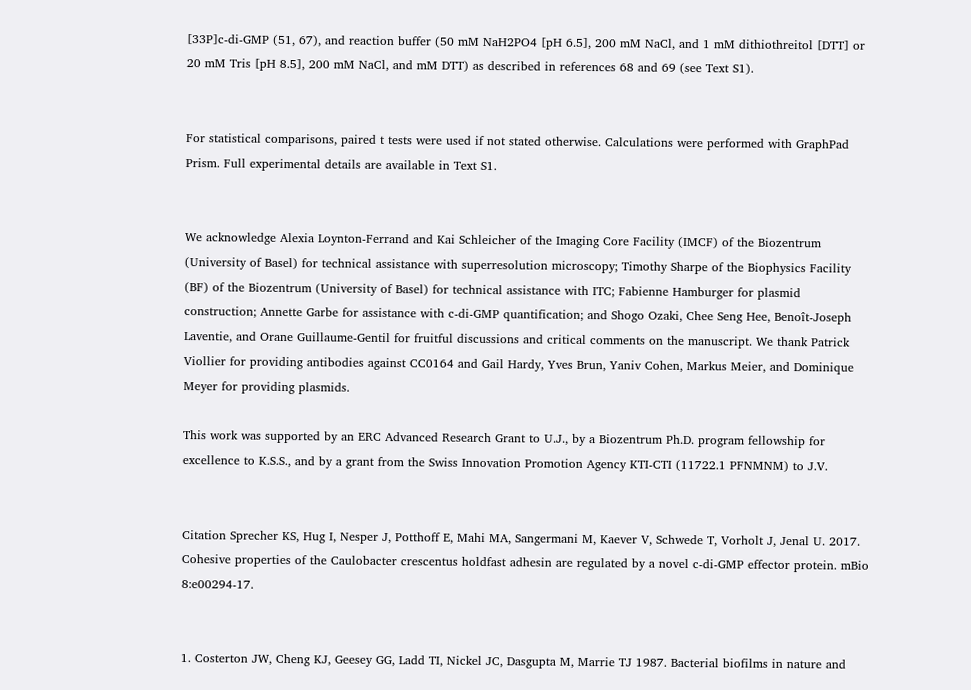[33P]c-di-GMP (51, 67), and reaction buffer (50 mM NaH2PO4 [pH 6.5], 200 mM NaCl, and 1 mM dithiothreitol [DTT] or 20 mM Tris [pH 8.5], 200 mM NaCl, and mM DTT) as described in references 68 and 69 (see Text S1).


For statistical comparisons, paired t tests were used if not stated otherwise. Calculations were performed with GraphPad Prism. Full experimental details are available in Text S1.


We acknowledge Alexia Loynton-Ferrand and Kai Schleicher of the Imaging Core Facility (IMCF) of the Biozentrum (University of Basel) for technical assistance with superresolution microscopy; Timothy Sharpe of the Biophysics Facility (BF) of the Biozentrum (University of Basel) for technical assistance with ITC; Fabienne Hamburger for plasmid construction; Annette Garbe for assistance with c-di-GMP quantification; and Shogo Ozaki, Chee Seng Hee, Benoît-Joseph Laventie, and Orane Guillaume-Gentil for fruitful discussions and critical comments on the manuscript. We thank Patrick Viollier for providing antibodies against CC0164 and Gail Hardy, Yves Brun, Yaniv Cohen, Markus Meier, and Dominique Meyer for providing plasmids.

This work was supported by an ERC Advanced Research Grant to U.J., by a Biozentrum Ph.D. program fellowship for excellence to K.S.S., and by a grant from the Swiss Innovation Promotion Agency KTI-CTI (11722.1 PFNMNM) to J.V.


Citation Sprecher KS, Hug I, Nesper J, Potthoff E, Mahi MA, Sangermani M, Kaever V, Schwede T, Vorholt J, Jenal U. 2017. Cohesive properties of the Caulobacter crescentus holdfast adhesin are regulated by a novel c-di-GMP effector protein. mBio 8:e00294-17.


1. Costerton JW, Cheng KJ, Geesey GG, Ladd TI, Nickel JC, Dasgupta M, Marrie TJ 1987. Bacterial biofilms in nature and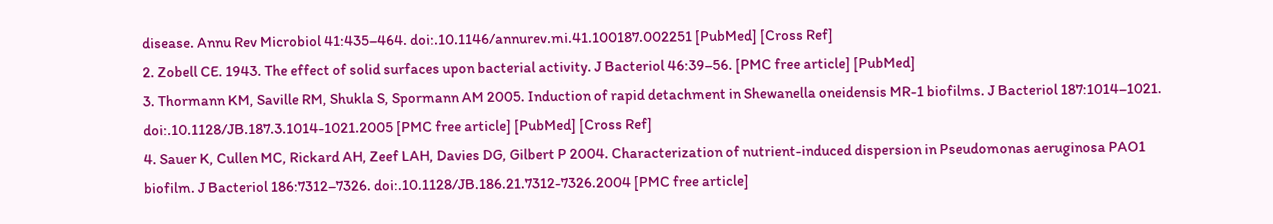disease. Annu Rev Microbiol 41:435–464. doi:.10.1146/annurev.mi.41.100187.002251 [PubMed] [Cross Ref]
2. Zobell CE. 1943. The effect of solid surfaces upon bacterial activity. J Bacteriol 46:39–56. [PMC free article] [PubMed]
3. Thormann KM, Saville RM, Shukla S, Spormann AM 2005. Induction of rapid detachment in Shewanella oneidensis MR-1 biofilms. J Bacteriol 187:1014–1021. doi:.10.1128/JB.187.3.1014-1021.2005 [PMC free article] [PubMed] [Cross Ref]
4. Sauer K, Cullen MC, Rickard AH, Zeef LAH, Davies DG, Gilbert P 2004. Characterization of nutrient-induced dispersion in Pseudomonas aeruginosa PAO1 biofilm. J Bacteriol 186:7312–7326. doi:.10.1128/JB.186.21.7312-7326.2004 [PMC free article]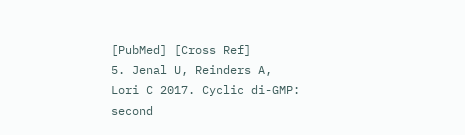[PubMed] [Cross Ref]
5. Jenal U, Reinders A, Lori C 2017. Cyclic di-GMP: second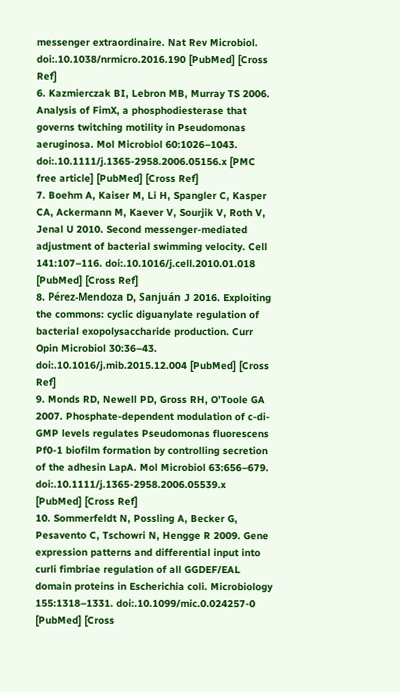messenger extraordinaire. Nat Rev Microbiol. doi:.10.1038/nrmicro.2016.190 [PubMed] [Cross Ref]
6. Kazmierczak BI, Lebron MB, Murray TS 2006. Analysis of FimX, a phosphodiesterase that governs twitching motility in Pseudomonas aeruginosa. Mol Microbiol 60:1026–1043. doi:.10.1111/j.1365-2958.2006.05156.x [PMC free article] [PubMed] [Cross Ref]
7. Boehm A, Kaiser M, Li H, Spangler C, Kasper CA, Ackermann M, Kaever V, Sourjik V, Roth V, Jenal U 2010. Second messenger-mediated adjustment of bacterial swimming velocity. Cell 141:107–116. doi:.10.1016/j.cell.2010.01.018 [PubMed] [Cross Ref]
8. Pérez-Mendoza D, Sanjuán J 2016. Exploiting the commons: cyclic diguanylate regulation of bacterial exopolysaccharide production. Curr Opin Microbiol 30:36–43. doi:.10.1016/j.mib.2015.12.004 [PubMed] [Cross Ref]
9. Monds RD, Newell PD, Gross RH, O’Toole GA 2007. Phosphate-dependent modulation of c-di-GMP levels regulates Pseudomonas fluorescens Pf0-1 biofilm formation by controlling secretion of the adhesin LapA. Mol Microbiol 63:656–679. doi:.10.1111/j.1365-2958.2006.05539.x [PubMed] [Cross Ref]
10. Sommerfeldt N, Possling A, Becker G, Pesavento C, Tschowri N, Hengge R 2009. Gene expression patterns and differential input into curli fimbriae regulation of all GGDEF/EAL domain proteins in Escherichia coli. Microbiology 155:1318–1331. doi:.10.1099/mic.0.024257-0 [PubMed] [Cross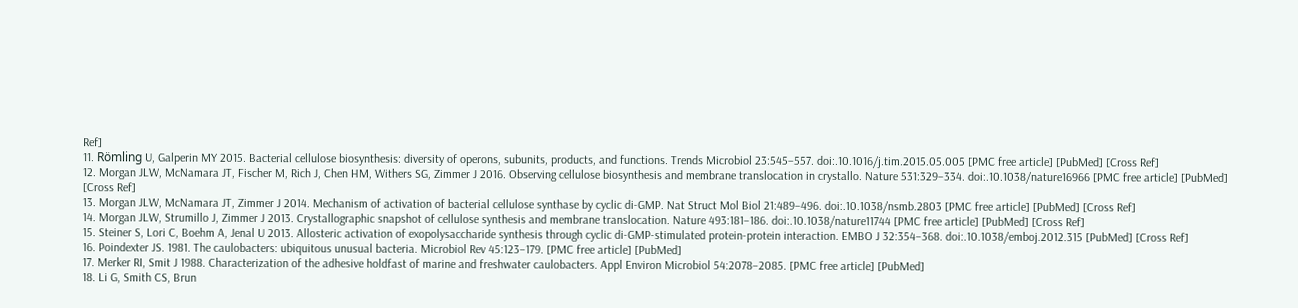Ref]
11. Römling U, Galperin MY 2015. Bacterial cellulose biosynthesis: diversity of operons, subunits, products, and functions. Trends Microbiol 23:545–557. doi:.10.1016/j.tim.2015.05.005 [PMC free article] [PubMed] [Cross Ref]
12. Morgan JLW, McNamara JT, Fischer M, Rich J, Chen HM, Withers SG, Zimmer J 2016. Observing cellulose biosynthesis and membrane translocation in crystallo. Nature 531:329–334. doi:.10.1038/nature16966 [PMC free article] [PubMed] [Cross Ref]
13. Morgan JLW, McNamara JT, Zimmer J 2014. Mechanism of activation of bacterial cellulose synthase by cyclic di-GMP. Nat Struct Mol Biol 21:489–496. doi:.10.1038/nsmb.2803 [PMC free article] [PubMed] [Cross Ref]
14. Morgan JLW, Strumillo J, Zimmer J 2013. Crystallographic snapshot of cellulose synthesis and membrane translocation. Nature 493:181–186. doi:.10.1038/nature11744 [PMC free article] [PubMed] [Cross Ref]
15. Steiner S, Lori C, Boehm A, Jenal U 2013. Allosteric activation of exopolysaccharide synthesis through cyclic di-GMP-stimulated protein-protein interaction. EMBO J 32:354–368. doi:.10.1038/emboj.2012.315 [PubMed] [Cross Ref]
16. Poindexter JS. 1981. The caulobacters: ubiquitous unusual bacteria. Microbiol Rev 45:123–179. [PMC free article] [PubMed]
17. Merker RI, Smit J 1988. Characterization of the adhesive holdfast of marine and freshwater caulobacters. Appl Environ Microbiol 54:2078–2085. [PMC free article] [PubMed]
18. Li G, Smith CS, Brun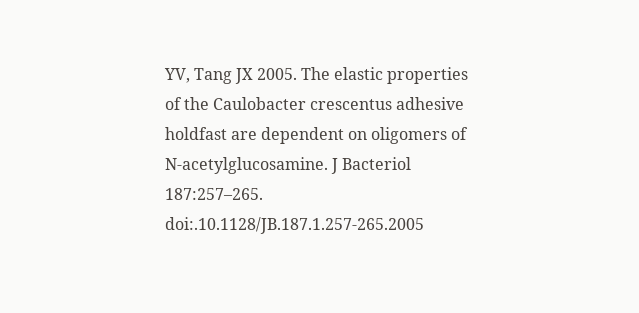YV, Tang JX 2005. The elastic properties of the Caulobacter crescentus adhesive holdfast are dependent on oligomers of N-acetylglucosamine. J Bacteriol 187:257–265. doi:.10.1128/JB.187.1.257-265.2005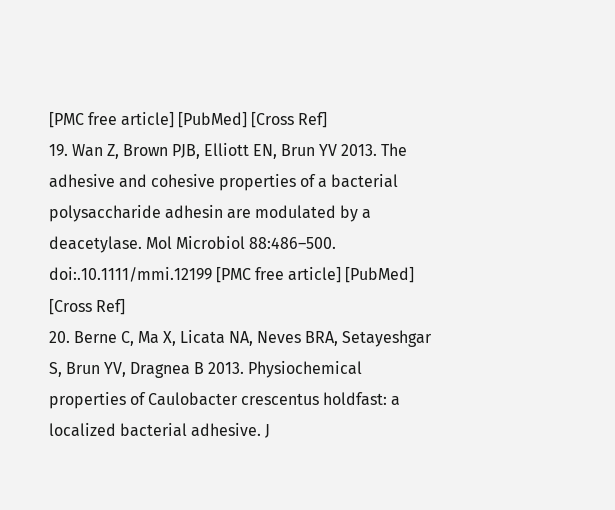[PMC free article] [PubMed] [Cross Ref]
19. Wan Z, Brown PJB, Elliott EN, Brun YV 2013. The adhesive and cohesive properties of a bacterial polysaccharide adhesin are modulated by a deacetylase. Mol Microbiol 88:486–500. doi:.10.1111/mmi.12199 [PMC free article] [PubMed] [Cross Ref]
20. Berne C, Ma X, Licata NA, Neves BRA, Setayeshgar S, Brun YV, Dragnea B 2013. Physiochemical properties of Caulobacter crescentus holdfast: a localized bacterial adhesive. J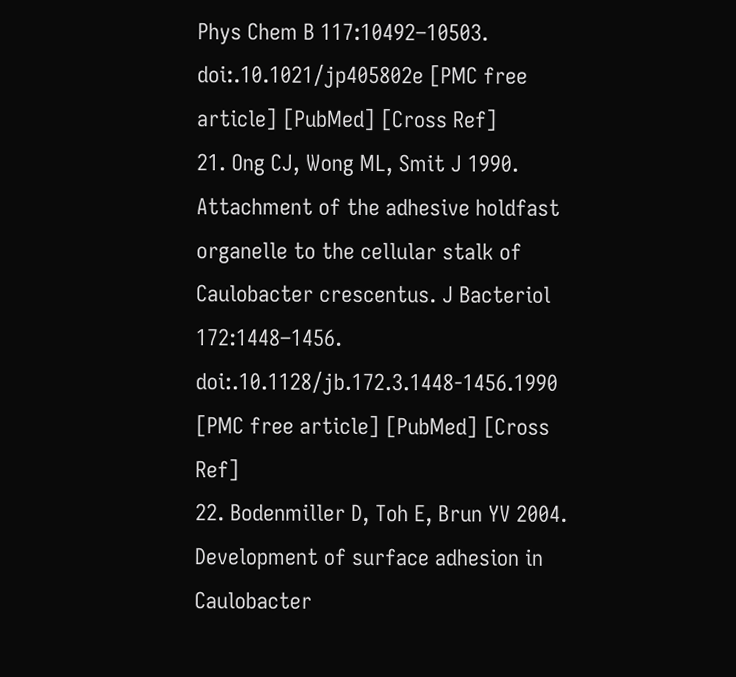Phys Chem B 117:10492–10503. doi:.10.1021/jp405802e [PMC free article] [PubMed] [Cross Ref]
21. Ong CJ, Wong ML, Smit J 1990. Attachment of the adhesive holdfast organelle to the cellular stalk of Caulobacter crescentus. J Bacteriol 172:1448–1456. doi:.10.1128/jb.172.3.1448-1456.1990 [PMC free article] [PubMed] [Cross Ref]
22. Bodenmiller D, Toh E, Brun YV 2004. Development of surface adhesion in Caulobacter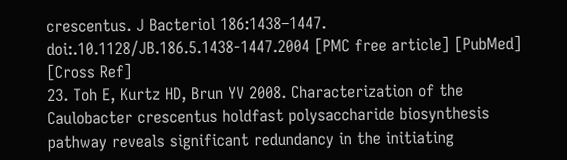crescentus. J Bacteriol 186:1438–1447. doi:.10.1128/JB.186.5.1438-1447.2004 [PMC free article] [PubMed] [Cross Ref]
23. Toh E, Kurtz HD, Brun YV 2008. Characterization of the Caulobacter crescentus holdfast polysaccharide biosynthesis pathway reveals significant redundancy in the initiating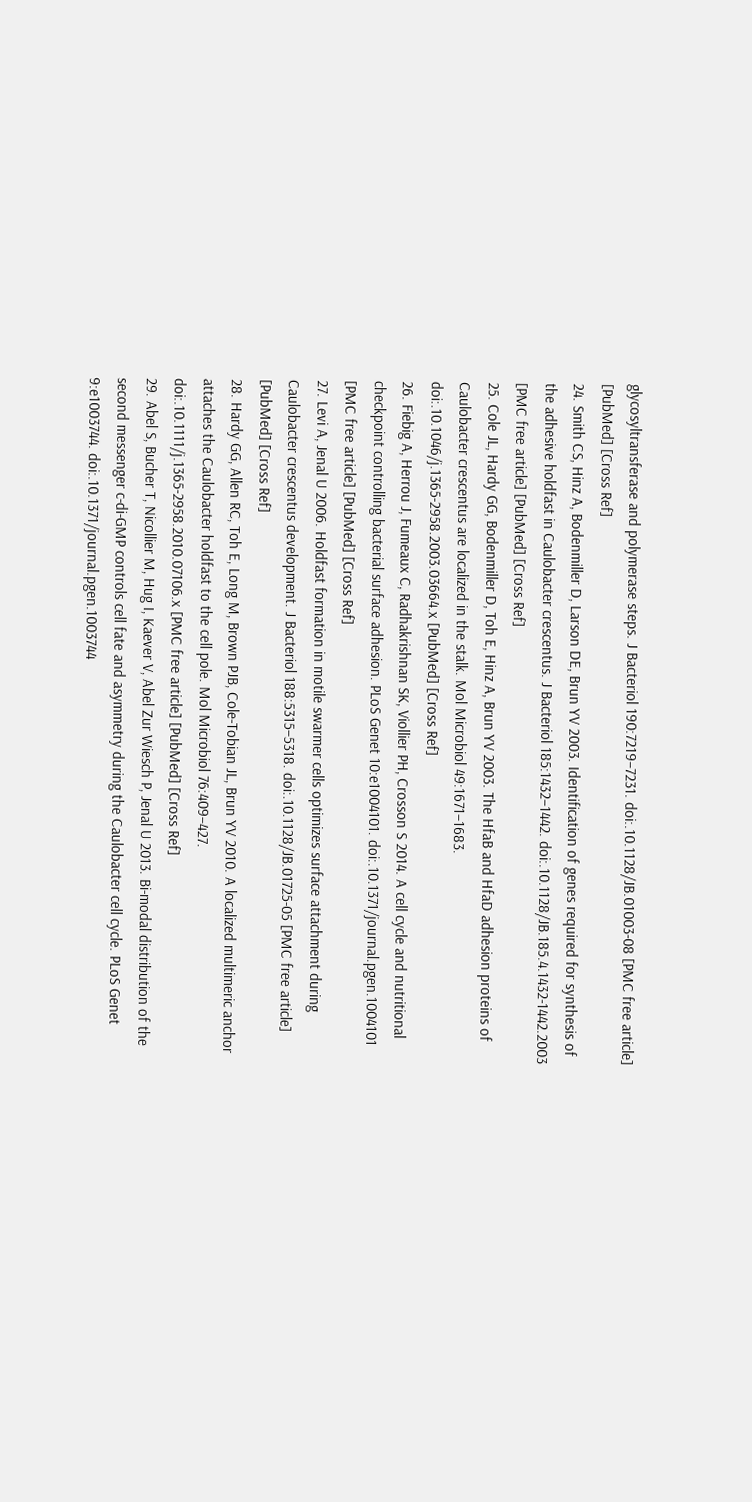glycosyltransferase and polymerase steps. J Bacteriol 190:7219–7231. doi:.10.1128/JB.01003-08 [PMC free article] [PubMed] [Cross Ref]
24. Smith CS, Hinz A, Bodenmiller D, Larson DE, Brun YV 2003. Identification of genes required for synthesis of the adhesive holdfast in Caulobacter crescentus. J Bacteriol 185:1432–1442. doi:.10.1128/JB.185.4.1432-1442.2003 [PMC free article] [PubMed] [Cross Ref]
25. Cole JL, Hardy GG, Bodenmiller D, Toh E, Hinz A, Brun YV 2003. The HfaB and HfaD adhesion proteins of Caulobacter crescentus are localized in the stalk. Mol Microbiol 49:1671–1683. doi:.10.1046/j.1365-2958.2003.03664.x [PubMed] [Cross Ref]
26. Fiebig A, Herrou J, Fumeaux C, Radhakrishnan SK, Viollier PH, Crosson S 2014. A cell cycle and nutritional checkpoint controlling bacterial surface adhesion. PLoS Genet 10:e1004101. doi:.10.1371/journal.pgen.1004101 [PMC free article] [PubMed] [Cross Ref]
27. Levi A, Jenal U 2006. Holdfast formation in motile swarmer cells optimizes surface attachment during Caulobacter crescentus development. J Bacteriol 188:5315–5318. doi:.10.1128/JB.01725-05 [PMC free article] [PubMed] [Cross Ref]
28. Hardy GG, Allen RC, Toh E, Long M, Brown PJB, Cole-Tobian JL, Brun YV 2010. A localized multimeric anchor attaches the Caulobacter holdfast to the cell pole. Mol Microbiol 76:409–427. doi:.10.1111/j.1365-2958.2010.07106.x [PMC free article] [PubMed] [Cross Ref]
29. Abel S, Bucher T, Nicollier M, Hug I, Kaever V, Abel Zur Wiesch P, Jenal U 2013. Bi-modal distribution of the second messenger c-di-GMP controls cell fate and asymmetry during the Caulobacter cell cycle. PLoS Genet 9:e1003744. doi:.10.1371/journal.pgen.1003744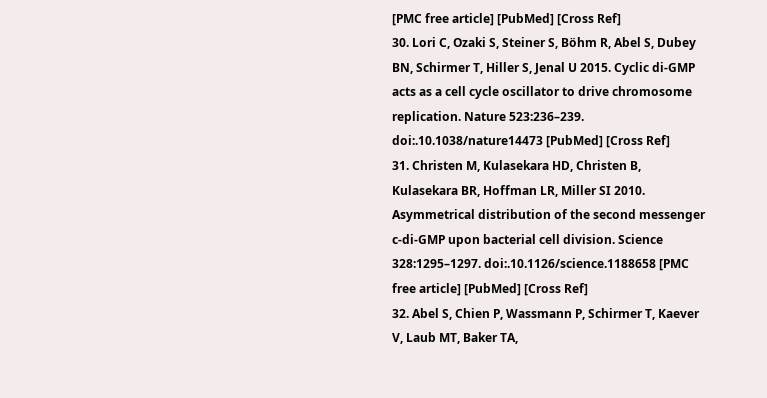[PMC free article] [PubMed] [Cross Ref]
30. Lori C, Ozaki S, Steiner S, Böhm R, Abel S, Dubey BN, Schirmer T, Hiller S, Jenal U 2015. Cyclic di-GMP acts as a cell cycle oscillator to drive chromosome replication. Nature 523:236–239. doi:.10.1038/nature14473 [PubMed] [Cross Ref]
31. Christen M, Kulasekara HD, Christen B, Kulasekara BR, Hoffman LR, Miller SI 2010. Asymmetrical distribution of the second messenger c-di-GMP upon bacterial cell division. Science 328:1295–1297. doi:.10.1126/science.1188658 [PMC free article] [PubMed] [Cross Ref]
32. Abel S, Chien P, Wassmann P, Schirmer T, Kaever V, Laub MT, Baker TA,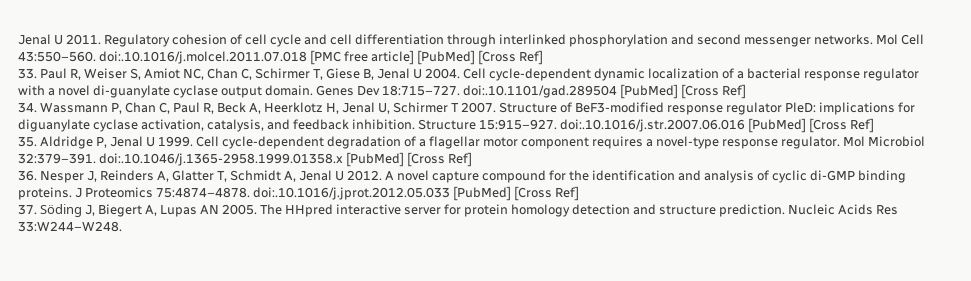Jenal U 2011. Regulatory cohesion of cell cycle and cell differentiation through interlinked phosphorylation and second messenger networks. Mol Cell 43:550–560. doi:.10.1016/j.molcel.2011.07.018 [PMC free article] [PubMed] [Cross Ref]
33. Paul R, Weiser S, Amiot NC, Chan C, Schirmer T, Giese B, Jenal U 2004. Cell cycle-dependent dynamic localization of a bacterial response regulator with a novel di-guanylate cyclase output domain. Genes Dev 18:715–727. doi:.10.1101/gad.289504 [PubMed] [Cross Ref]
34. Wassmann P, Chan C, Paul R, Beck A, Heerklotz H, Jenal U, Schirmer T 2007. Structure of BeF3-modified response regulator PleD: implications for diguanylate cyclase activation, catalysis, and feedback inhibition. Structure 15:915–927. doi:.10.1016/j.str.2007.06.016 [PubMed] [Cross Ref]
35. Aldridge P, Jenal U 1999. Cell cycle-dependent degradation of a flagellar motor component requires a novel-type response regulator. Mol Microbiol 32:379–391. doi:.10.1046/j.1365-2958.1999.01358.x [PubMed] [Cross Ref]
36. Nesper J, Reinders A, Glatter T, Schmidt A, Jenal U 2012. A novel capture compound for the identification and analysis of cyclic di-GMP binding proteins. J Proteomics 75:4874–4878. doi:.10.1016/j.jprot.2012.05.033 [PubMed] [Cross Ref]
37. Söding J, Biegert A, Lupas AN 2005. The HHpred interactive server for protein homology detection and structure prediction. Nucleic Acids Res 33:W244–W248.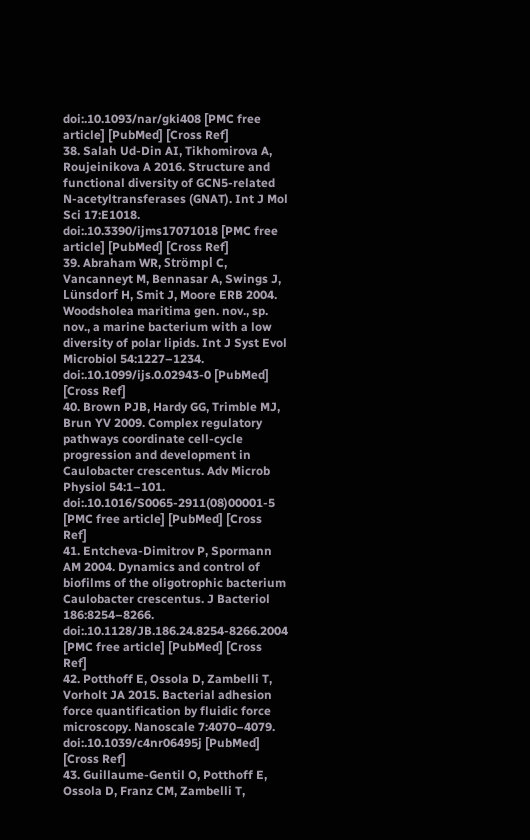doi:.10.1093/nar/gki408 [PMC free article] [PubMed] [Cross Ref]
38. Salah Ud-Din AI, Tikhomirova A, Roujeinikova A 2016. Structure and functional diversity of GCN5-related N-acetyltransferases (GNAT). Int J Mol Sci 17:E1018. doi:.10.3390/ijms17071018 [PMC free article] [PubMed] [Cross Ref]
39. Abraham WR, Strömpl C, Vancanneyt M, Bennasar A, Swings J, Lünsdorf H, Smit J, Moore ERB 2004. Woodsholea maritima gen. nov., sp. nov., a marine bacterium with a low diversity of polar lipids. Int J Syst Evol Microbiol 54:1227–1234. doi:.10.1099/ijs.0.02943-0 [PubMed] [Cross Ref]
40. Brown PJB, Hardy GG, Trimble MJ, Brun YV 2009. Complex regulatory pathways coordinate cell-cycle progression and development in Caulobacter crescentus. Adv Microb Physiol 54:1–101. doi:.10.1016/S0065-2911(08)00001-5 [PMC free article] [PubMed] [Cross Ref]
41. Entcheva-Dimitrov P, Spormann AM 2004. Dynamics and control of biofilms of the oligotrophic bacterium Caulobacter crescentus. J Bacteriol 186:8254–8266. doi:.10.1128/JB.186.24.8254-8266.2004 [PMC free article] [PubMed] [Cross Ref]
42. Potthoff E, Ossola D, Zambelli T, Vorholt JA 2015. Bacterial adhesion force quantification by fluidic force microscopy. Nanoscale 7:4070–4079. doi:.10.1039/c4nr06495j [PubMed] [Cross Ref]
43. Guillaume-Gentil O, Potthoff E, Ossola D, Franz CM, Zambelli T,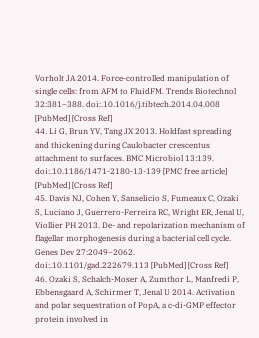Vorholt JA 2014. Force-controlled manipulation of single cells: from AFM to FluidFM. Trends Biotechnol 32:381–388. doi:.10.1016/j.tibtech.2014.04.008 [PubMed] [Cross Ref]
44. Li G, Brun YV, Tang JX 2013. Holdfast spreading and thickening during Caulobacter crescentus attachment to surfaces. BMC Microbiol 13:139. doi:.10.1186/1471-2180-13-139 [PMC free article] [PubMed] [Cross Ref]
45. Davis NJ, Cohen Y, Sanselicio S, Fumeaux C, Ozaki S, Luciano J, Guerrero-Ferreira RC, Wright ER, Jenal U, Viollier PH 2013. De- and repolarization mechanism of flagellar morphogenesis during a bacterial cell cycle. Genes Dev 27:2049–2062. doi:.10.1101/gad.222679.113 [PubMed] [Cross Ref]
46. Ozaki S, Schalch-Moser A, Zumthor L, Manfredi P, Ebbensgaard A, Schirmer T, Jenal U 2014. Activation and polar sequestration of PopA, a c-di-GMP effector protein involved in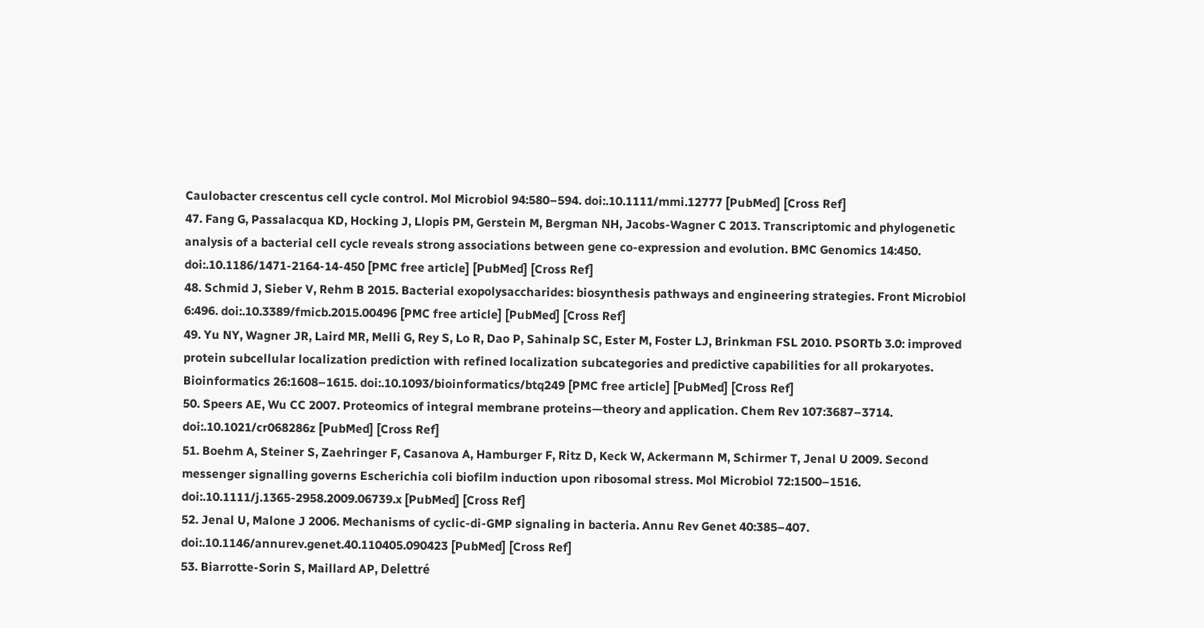Caulobacter crescentus cell cycle control. Mol Microbiol 94:580–594. doi:.10.1111/mmi.12777 [PubMed] [Cross Ref]
47. Fang G, Passalacqua KD, Hocking J, Llopis PM, Gerstein M, Bergman NH, Jacobs-Wagner C 2013. Transcriptomic and phylogenetic analysis of a bacterial cell cycle reveals strong associations between gene co-expression and evolution. BMC Genomics 14:450. doi:.10.1186/1471-2164-14-450 [PMC free article] [PubMed] [Cross Ref]
48. Schmid J, Sieber V, Rehm B 2015. Bacterial exopolysaccharides: biosynthesis pathways and engineering strategies. Front Microbiol 6:496. doi:.10.3389/fmicb.2015.00496 [PMC free article] [PubMed] [Cross Ref]
49. Yu NY, Wagner JR, Laird MR, Melli G, Rey S, Lo R, Dao P, Sahinalp SC, Ester M, Foster LJ, Brinkman FSL 2010. PSORTb 3.0: improved protein subcellular localization prediction with refined localization subcategories and predictive capabilities for all prokaryotes. Bioinformatics 26:1608–1615. doi:.10.1093/bioinformatics/btq249 [PMC free article] [PubMed] [Cross Ref]
50. Speers AE, Wu CC 2007. Proteomics of integral membrane proteins—theory and application. Chem Rev 107:3687–3714. doi:.10.1021/cr068286z [PubMed] [Cross Ref]
51. Boehm A, Steiner S, Zaehringer F, Casanova A, Hamburger F, Ritz D, Keck W, Ackermann M, Schirmer T, Jenal U 2009. Second messenger signalling governs Escherichia coli biofilm induction upon ribosomal stress. Mol Microbiol 72:1500–1516. doi:.10.1111/j.1365-2958.2009.06739.x [PubMed] [Cross Ref]
52. Jenal U, Malone J 2006. Mechanisms of cyclic-di-GMP signaling in bacteria. Annu Rev Genet 40:385–407. doi:.10.1146/annurev.genet.40.110405.090423 [PubMed] [Cross Ref]
53. Biarrotte-Sorin S, Maillard AP, Delettré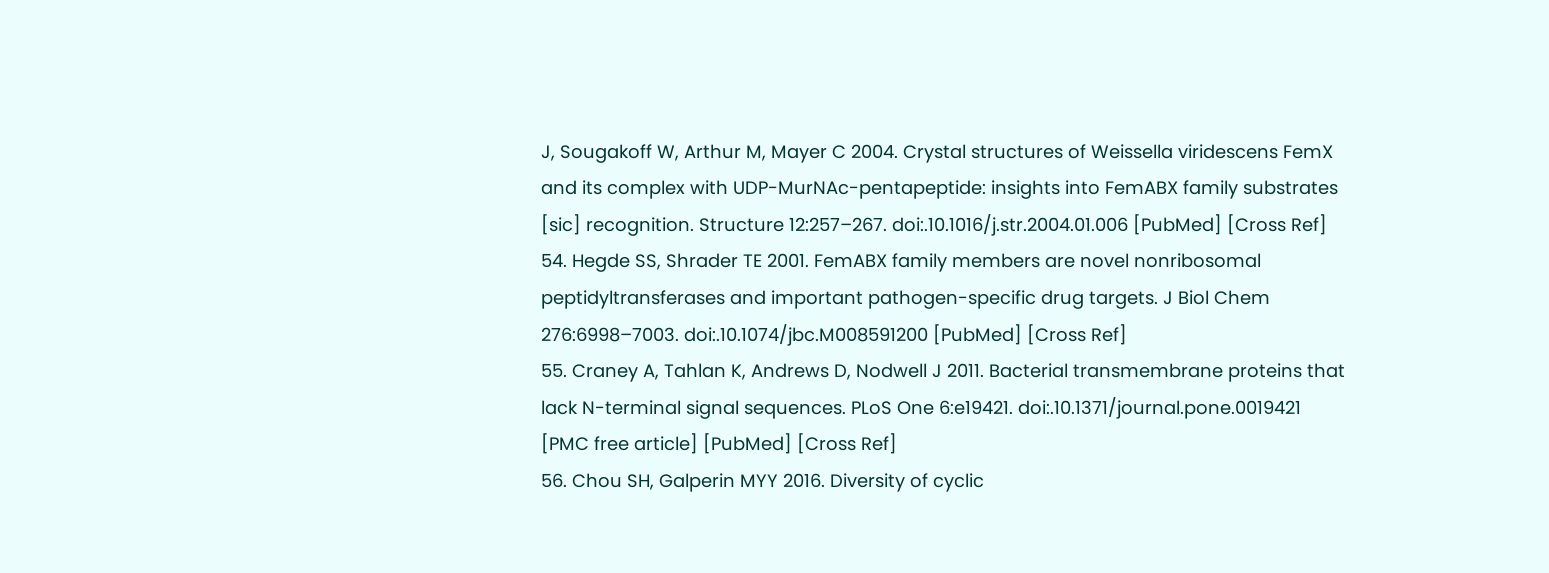J, Sougakoff W, Arthur M, Mayer C 2004. Crystal structures of Weissella viridescens FemX and its complex with UDP-MurNAc-pentapeptide: insights into FemABX family substrates [sic] recognition. Structure 12:257–267. doi:.10.1016/j.str.2004.01.006 [PubMed] [Cross Ref]
54. Hegde SS, Shrader TE 2001. FemABX family members are novel nonribosomal peptidyltransferases and important pathogen-specific drug targets. J Biol Chem 276:6998–7003. doi:.10.1074/jbc.M008591200 [PubMed] [Cross Ref]
55. Craney A, Tahlan K, Andrews D, Nodwell J 2011. Bacterial transmembrane proteins that lack N-terminal signal sequences. PLoS One 6:e19421. doi:.10.1371/journal.pone.0019421 [PMC free article] [PubMed] [Cross Ref]
56. Chou SH, Galperin MYY 2016. Diversity of cyclic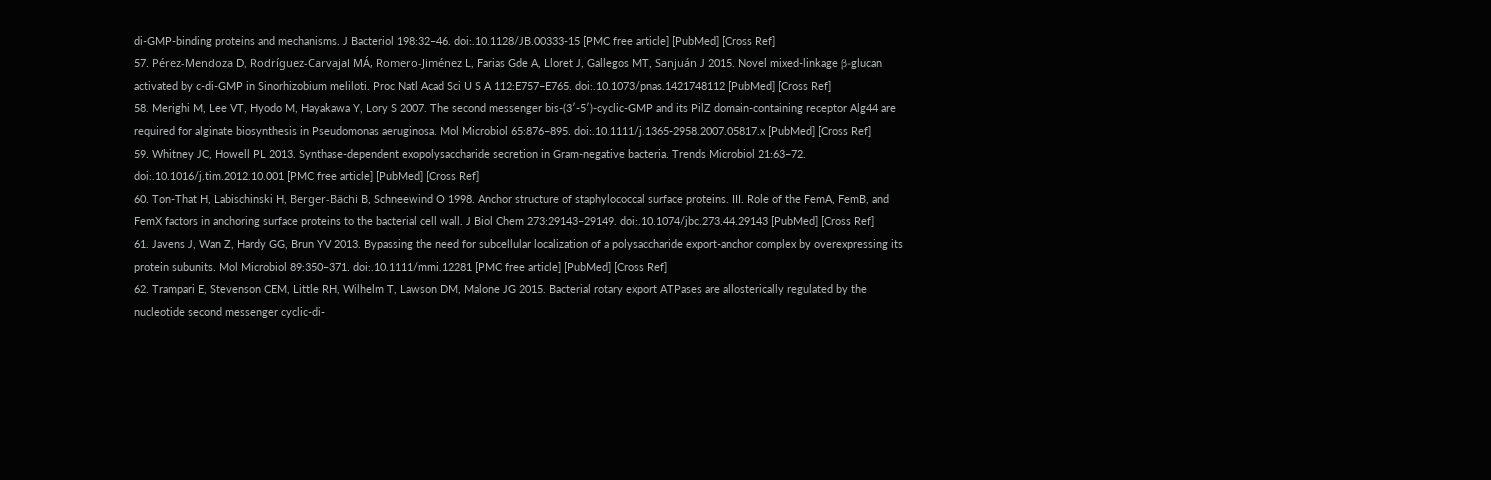di-GMP-binding proteins and mechanisms. J Bacteriol 198:32–46. doi:.10.1128/JB.00333-15 [PMC free article] [PubMed] [Cross Ref]
57. Pérez-Mendoza D, Rodríguez-Carvajal MÁ, Romero-Jiménez L, Farias Gde A, Lloret J, Gallegos MT, Sanjuán J 2015. Novel mixed-linkage β-glucan activated by c-di-GMP in Sinorhizobium meliloti. Proc Natl Acad Sci U S A 112:E757–E765. doi:.10.1073/pnas.1421748112 [PubMed] [Cross Ref]
58. Merighi M, Lee VT, Hyodo M, Hayakawa Y, Lory S 2007. The second messenger bis-(3′-5′)-cyclic-GMP and its PilZ domain-containing receptor Alg44 are required for alginate biosynthesis in Pseudomonas aeruginosa. Mol Microbiol 65:876–895. doi:.10.1111/j.1365-2958.2007.05817.x [PubMed] [Cross Ref]
59. Whitney JC, Howell PL 2013. Synthase-dependent exopolysaccharide secretion in Gram-negative bacteria. Trends Microbiol 21:63–72. doi:.10.1016/j.tim.2012.10.001 [PMC free article] [PubMed] [Cross Ref]
60. Ton-That H, Labischinski H, Berger-Bächi B, Schneewind O 1998. Anchor structure of staphylococcal surface proteins. III. Role of the FemA, FemB, and FemX factors in anchoring surface proteins to the bacterial cell wall. J Biol Chem 273:29143–29149. doi:.10.1074/jbc.273.44.29143 [PubMed] [Cross Ref]
61. Javens J, Wan Z, Hardy GG, Brun YV 2013. Bypassing the need for subcellular localization of a polysaccharide export-anchor complex by overexpressing its protein subunits. Mol Microbiol 89:350–371. doi:.10.1111/mmi.12281 [PMC free article] [PubMed] [Cross Ref]
62. Trampari E, Stevenson CEM, Little RH, Wilhelm T, Lawson DM, Malone JG 2015. Bacterial rotary export ATPases are allosterically regulated by the nucleotide second messenger cyclic-di-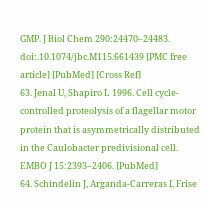GMP. J Biol Chem 290:24470–24483. doi:.10.1074/jbc.M115.661439 [PMC free article] [PubMed] [Cross Ref]
63. Jenal U, Shapiro L 1996. Cell cycle-controlled proteolysis of a flagellar motor protein that is asymmetrically distributed in the Caulobacter predivisional cell. EMBO J 15:2393–2406. [PubMed]
64. Schindelin J, Arganda-Carreras I, Frise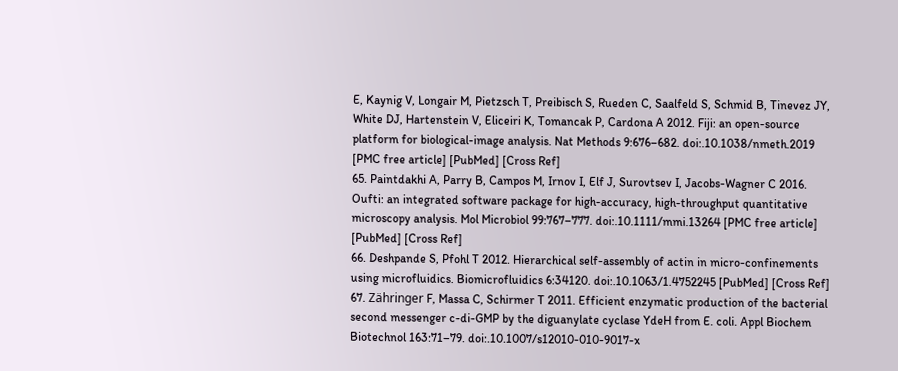E, Kaynig V, Longair M, Pietzsch T, Preibisch S, Rueden C, Saalfeld S, Schmid B, Tinevez JY, White DJ, Hartenstein V, Eliceiri K, Tomancak P, Cardona A 2012. Fiji: an open-source platform for biological-image analysis. Nat Methods 9:676–682. doi:.10.1038/nmeth.2019 [PMC free article] [PubMed] [Cross Ref]
65. Paintdakhi A, Parry B, Campos M, Irnov I, Elf J, Surovtsev I, Jacobs-Wagner C 2016. Oufti: an integrated software package for high-accuracy, high-throughput quantitative microscopy analysis. Mol Microbiol 99:767–777. doi:.10.1111/mmi.13264 [PMC free article] [PubMed] [Cross Ref]
66. Deshpande S, Pfohl T 2012. Hierarchical self-assembly of actin in micro-confinements using microfluidics. Biomicrofluidics 6:34120. doi:.10.1063/1.4752245 [PubMed] [Cross Ref]
67. Zähringer F, Massa C, Schirmer T 2011. Efficient enzymatic production of the bacterial second messenger c-di-GMP by the diguanylate cyclase YdeH from E. coli. Appl Biochem Biotechnol 163:71–79. doi:.10.1007/s12010-010-9017-x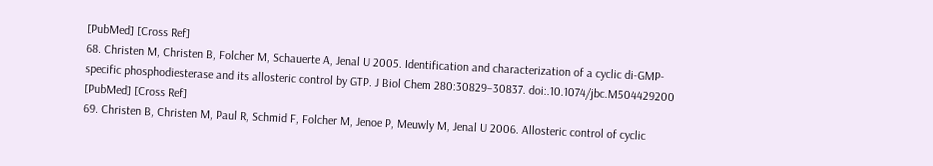[PubMed] [Cross Ref]
68. Christen M, Christen B, Folcher M, Schauerte A, Jenal U 2005. Identification and characterization of a cyclic di-GMP-specific phosphodiesterase and its allosteric control by GTP. J Biol Chem 280:30829–30837. doi:.10.1074/jbc.M504429200 [PubMed] [Cross Ref]
69. Christen B, Christen M, Paul R, Schmid F, Folcher M, Jenoe P, Meuwly M, Jenal U 2006. Allosteric control of cyclic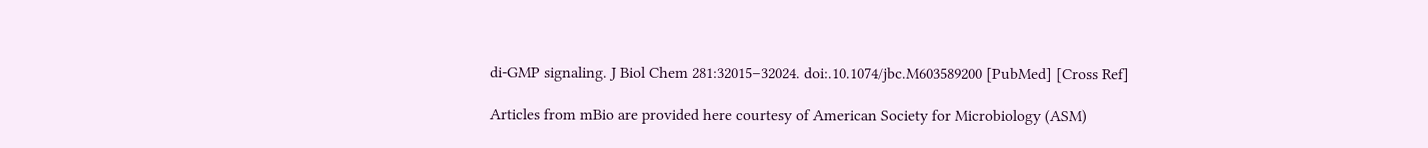di-GMP signaling. J Biol Chem 281:32015–32024. doi:.10.1074/jbc.M603589200 [PubMed] [Cross Ref]

Articles from mBio are provided here courtesy of American Society for Microbiology (ASM)